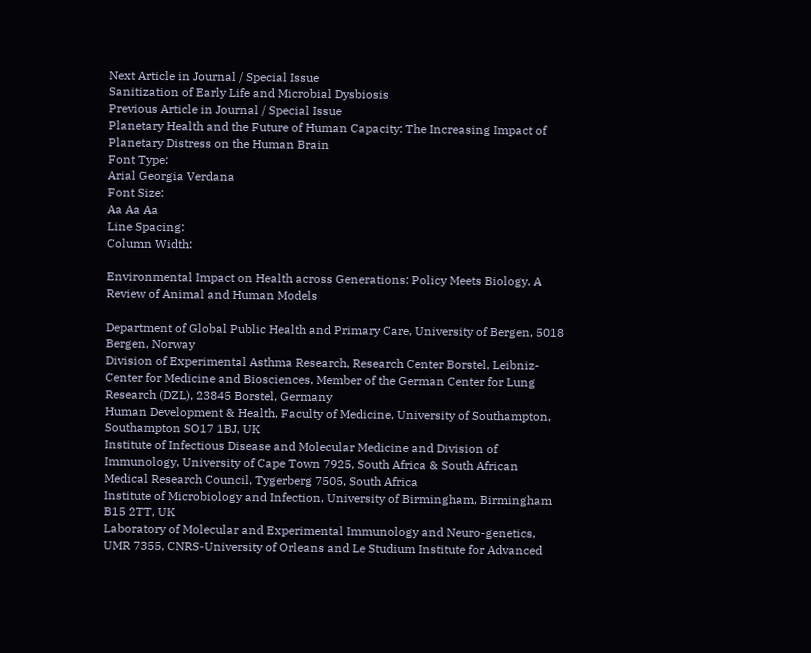Next Article in Journal / Special Issue
Sanitization of Early Life and Microbial Dysbiosis
Previous Article in Journal / Special Issue
Planetary Health and the Future of Human Capacity: The Increasing Impact of Planetary Distress on the Human Brain
Font Type:
Arial Georgia Verdana
Font Size:
Aa Aa Aa
Line Spacing:
Column Width:

Environmental Impact on Health across Generations: Policy Meets Biology. A Review of Animal and Human Models

Department of Global Public Health and Primary Care, University of Bergen, 5018 Bergen, Norway
Division of Experimental Asthma Research, Research Center Borstel, Leibniz-Center for Medicine and Biosciences, Member of the German Center for Lung Research (DZL), 23845 Borstel, Germany
Human Development & Health, Faculty of Medicine, University of Southampton, Southampton SO17 1BJ, UK
Institute of Infectious Disease and Molecular Medicine and Division of Immunology, University of Cape Town 7925, South Africa & South African Medical Research Council, Tygerberg 7505, South Africa
Institute of Microbiology and Infection, University of Birmingham, Birmingham B15 2TT, UK
Laboratory of Molecular and Experimental Immunology and Neuro-genetics, UMR 7355, CNRS-University of Orleans and Le Studium Institute for Advanced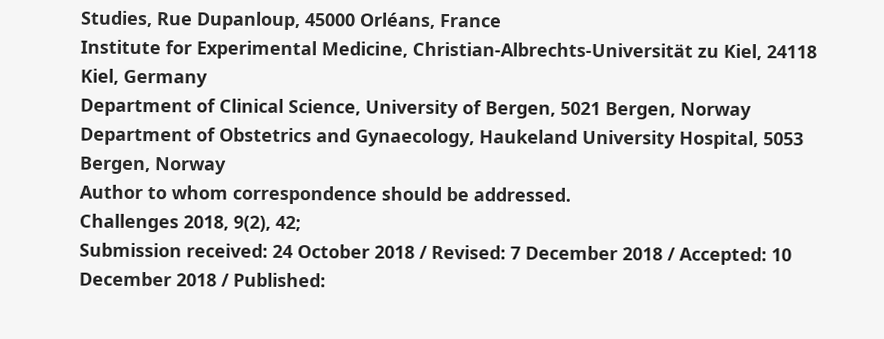Studies, Rue Dupanloup, 45000 Orléans, France
Institute for Experimental Medicine, Christian-Albrechts-Universität zu Kiel, 24118 Kiel, Germany
Department of Clinical Science, University of Bergen, 5021 Bergen, Norway
Department of Obstetrics and Gynaecology, Haukeland University Hospital, 5053 Bergen, Norway
Author to whom correspondence should be addressed.
Challenges 2018, 9(2), 42;
Submission received: 24 October 2018 / Revised: 7 December 2018 / Accepted: 10 December 2018 / Published: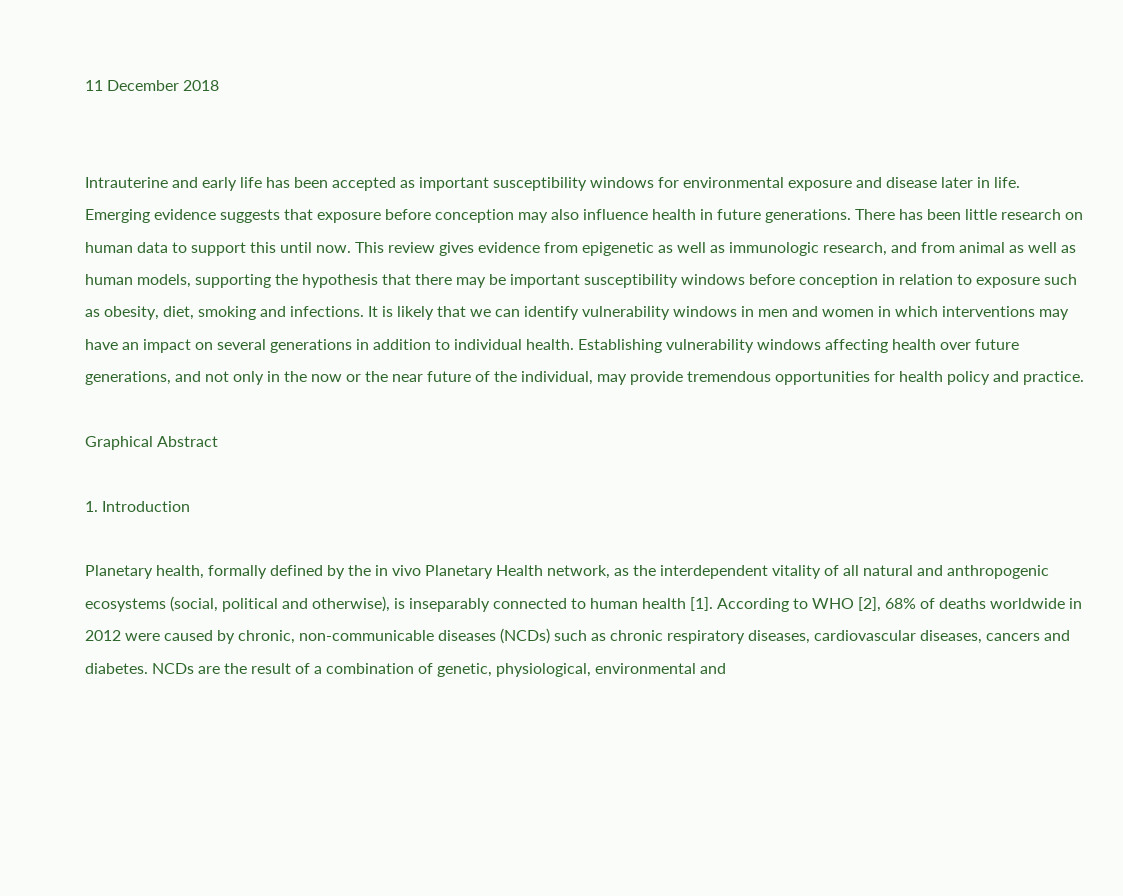11 December 2018


Intrauterine and early life has been accepted as important susceptibility windows for environmental exposure and disease later in life. Emerging evidence suggests that exposure before conception may also influence health in future generations. There has been little research on human data to support this until now. This review gives evidence from epigenetic as well as immunologic research, and from animal as well as human models, supporting the hypothesis that there may be important susceptibility windows before conception in relation to exposure such as obesity, diet, smoking and infections. It is likely that we can identify vulnerability windows in men and women in which interventions may have an impact on several generations in addition to individual health. Establishing vulnerability windows affecting health over future generations, and not only in the now or the near future of the individual, may provide tremendous opportunities for health policy and practice.

Graphical Abstract

1. Introduction

Planetary health, formally defined by the in vivo Planetary Health network, as the interdependent vitality of all natural and anthropogenic ecosystems (social, political and otherwise), is inseparably connected to human health [1]. According to WHO [2], 68% of deaths worldwide in 2012 were caused by chronic, non-communicable diseases (NCDs) such as chronic respiratory diseases, cardiovascular diseases, cancers and diabetes. NCDs are the result of a combination of genetic, physiological, environmental and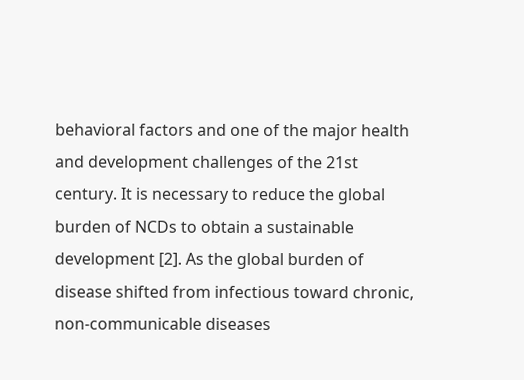behavioral factors and one of the major health and development challenges of the 21st century. It is necessary to reduce the global burden of NCDs to obtain a sustainable development [2]. As the global burden of disease shifted from infectious toward chronic, non-communicable diseases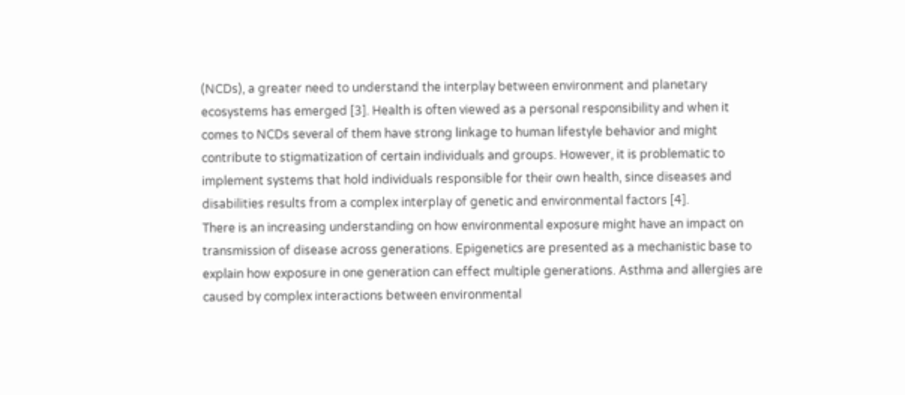(NCDs), a greater need to understand the interplay between environment and planetary ecosystems has emerged [3]. Health is often viewed as a personal responsibility and when it comes to NCDs several of them have strong linkage to human lifestyle behavior and might contribute to stigmatization of certain individuals and groups. However, it is problematic to implement systems that hold individuals responsible for their own health, since diseases and disabilities results from a complex interplay of genetic and environmental factors [4].
There is an increasing understanding on how environmental exposure might have an impact on transmission of disease across generations. Epigenetics are presented as a mechanistic base to explain how exposure in one generation can effect multiple generations. Asthma and allergies are caused by complex interactions between environmental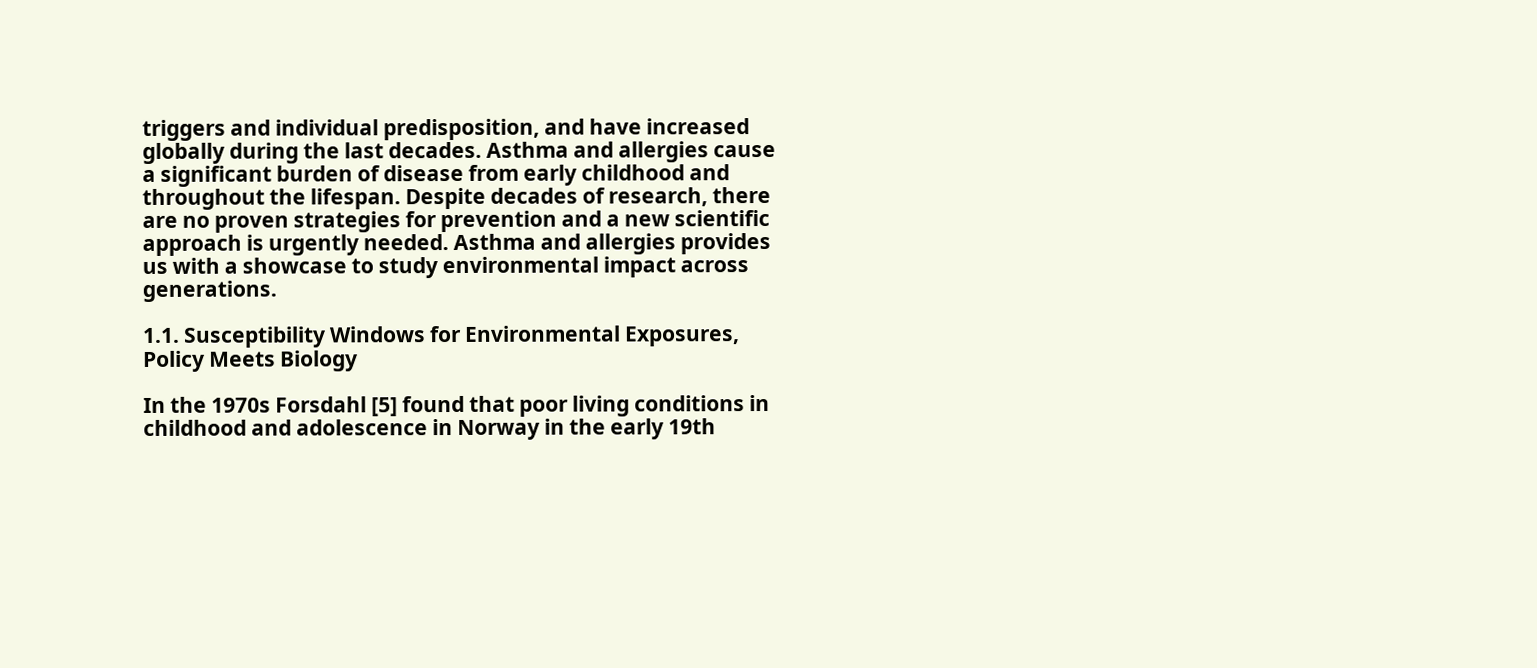triggers and individual predisposition, and have increased globally during the last decades. Asthma and allergies cause a significant burden of disease from early childhood and throughout the lifespan. Despite decades of research, there are no proven strategies for prevention and a new scientific approach is urgently needed. Asthma and allergies provides us with a showcase to study environmental impact across generations.

1.1. Susceptibility Windows for Environmental Exposures, Policy Meets Biology

In the 1970s Forsdahl [5] found that poor living conditions in childhood and adolescence in Norway in the early 19th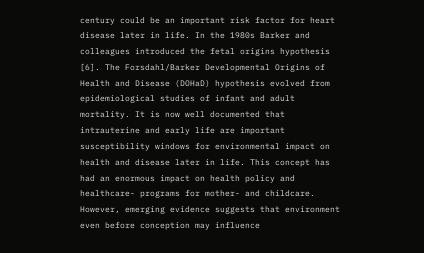century could be an important risk factor for heart disease later in life. In the 1980s Barker and colleagues introduced the fetal origins hypothesis [6]. The Forsdahl/Barker Developmental Origins of Health and Disease (DOHaD) hypothesis evolved from epidemiological studies of infant and adult mortality. It is now well documented that intrauterine and early life are important susceptibility windows for environmental impact on health and disease later in life. This concept has had an enormous impact on health policy and healthcare- programs for mother- and childcare. However, emerging evidence suggests that environment even before conception may influence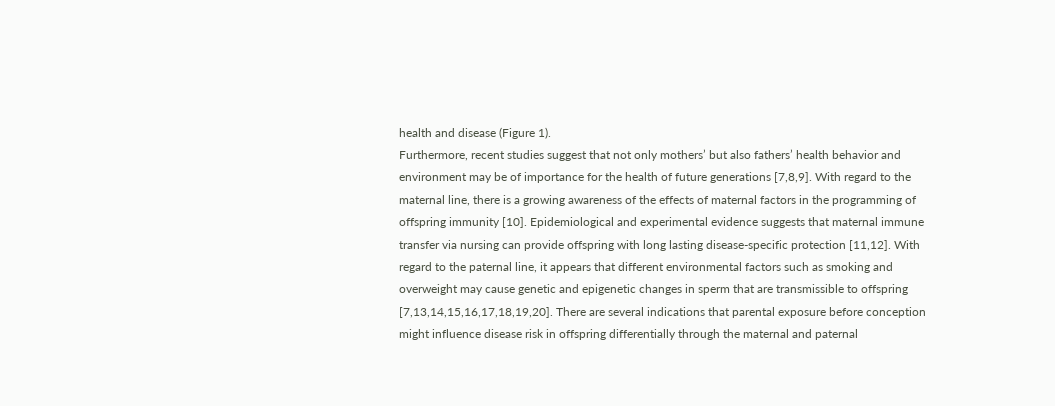health and disease (Figure 1).
Furthermore, recent studies suggest that not only mothers’ but also fathers’ health behavior and environment may be of importance for the health of future generations [7,8,9]. With regard to the maternal line, there is a growing awareness of the effects of maternal factors in the programming of offspring immunity [10]. Epidemiological and experimental evidence suggests that maternal immune transfer via nursing can provide offspring with long lasting disease-specific protection [11,12]. With regard to the paternal line, it appears that different environmental factors such as smoking and overweight may cause genetic and epigenetic changes in sperm that are transmissible to offspring [7,13,14,15,16,17,18,19,20]. There are several indications that parental exposure before conception might influence disease risk in offspring differentially through the maternal and paternal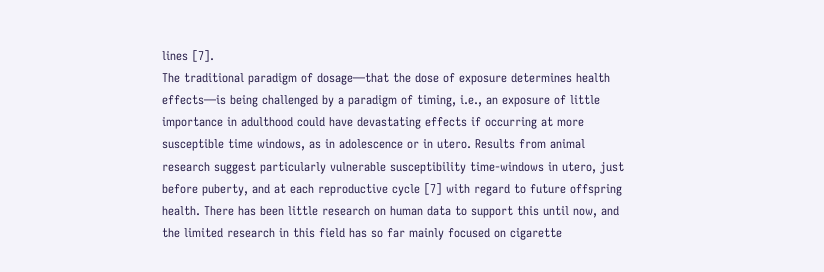lines [7].
The traditional paradigm of dosage—that the dose of exposure determines health effects—is being challenged by a paradigm of timing, i.e., an exposure of little importance in adulthood could have devastating effects if occurring at more susceptible time windows, as in adolescence or in utero. Results from animal research suggest particularly vulnerable susceptibility time-windows in utero, just before puberty, and at each reproductive cycle [7] with regard to future offspring health. There has been little research on human data to support this until now, and the limited research in this field has so far mainly focused on cigarette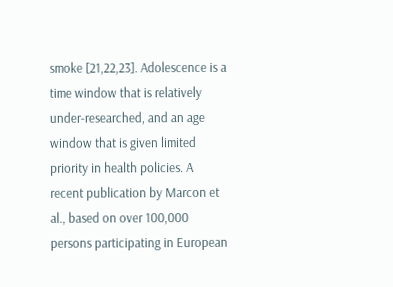smoke [21,22,23]. Adolescence is a time window that is relatively under-researched, and an age window that is given limited priority in health policies. A recent publication by Marcon et al., based on over 100,000 persons participating in European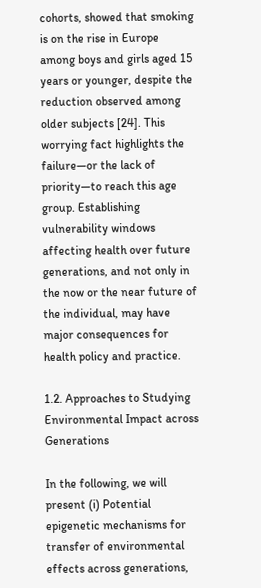cohorts, showed that smoking is on the rise in Europe among boys and girls aged 15 years or younger, despite the reduction observed among older subjects [24]. This worrying fact highlights the failure—or the lack of priority—to reach this age group. Establishing vulnerability windows affecting health over future generations, and not only in the now or the near future of the individual, may have major consequences for health policy and practice.

1.2. Approaches to Studying Environmental Impact across Generations

In the following, we will present (i) Potential epigenetic mechanisms for transfer of environmental effects across generations,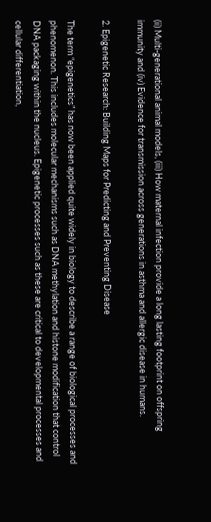(ii) Multi-generational animal models, (iii) How maternal infection provide a long lasting footprint on offspring immunity and (iv) Evidence for transmission across generations in asthma and allergic disease in humans.

2. Epigenetic Research: Building Maps for Predicting and Preventing Disease

The term “epigenetics” has now been applied quite widely in biology to describe a range of biological processes and phenomenon. This includes molecular mechanisms such as DNA methylation and histone modification that control DNA packaging within the nucleus. Epigenetic processes such as these are critical to developmental processes and cellular differentiation,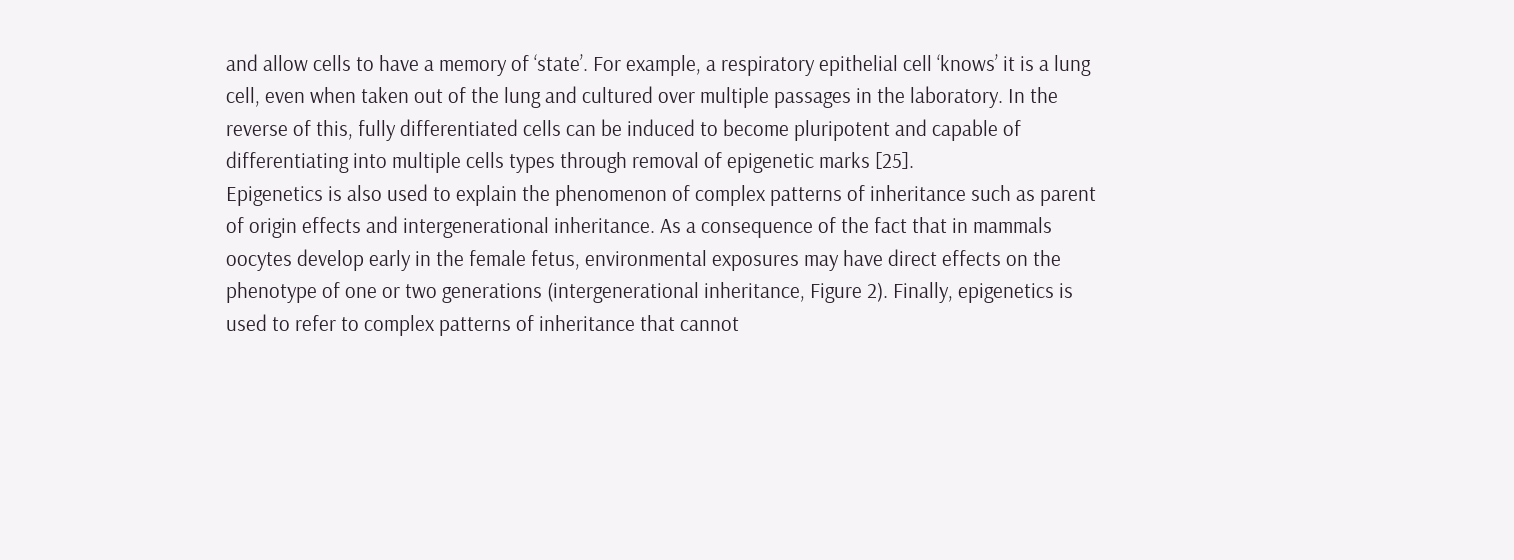and allow cells to have a memory of ‘state’. For example, a respiratory epithelial cell ‘knows’ it is a lung cell, even when taken out of the lung and cultured over multiple passages in the laboratory. In the reverse of this, fully differentiated cells can be induced to become pluripotent and capable of differentiating into multiple cells types through removal of epigenetic marks [25].
Epigenetics is also used to explain the phenomenon of complex patterns of inheritance such as parent of origin effects and intergenerational inheritance. As a consequence of the fact that in mammals oocytes develop early in the female fetus, environmental exposures may have direct effects on the phenotype of one or two generations (intergenerational inheritance, Figure 2). Finally, epigenetics is used to refer to complex patterns of inheritance that cannot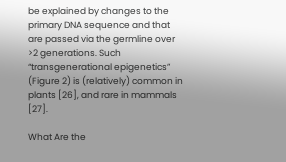be explained by changes to the primary DNA sequence and that are passed via the germline over >2 generations. Such “transgenerational epigenetics” (Figure 2) is (relatively) common in plants [26], and rare in mammals [27].

What Are the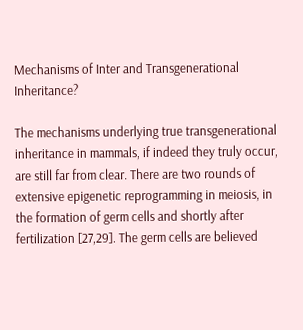Mechanisms of Inter and Transgenerational Inheritance?

The mechanisms underlying true transgenerational inheritance in mammals, if indeed they truly occur, are still far from clear. There are two rounds of extensive epigenetic reprogramming in meiosis, in the formation of germ cells and shortly after fertilization [27,29]. The germ cells are believed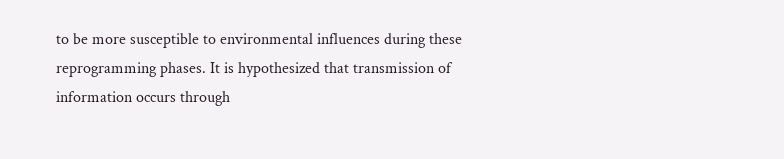to be more susceptible to environmental influences during these reprogramming phases. It is hypothesized that transmission of information occurs through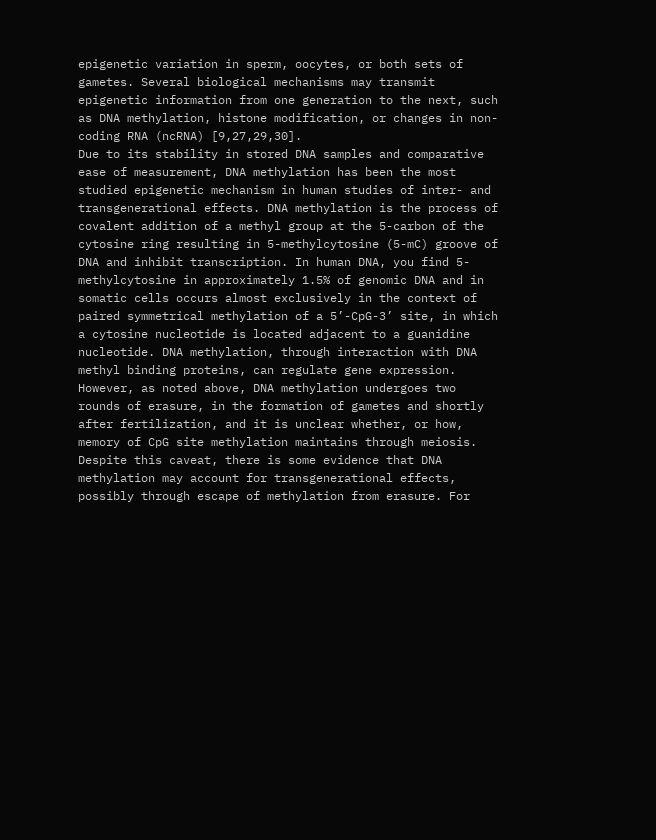epigenetic variation in sperm, oocytes, or both sets of gametes. Several biological mechanisms may transmit epigenetic information from one generation to the next, such as DNA methylation, histone modification, or changes in non-coding RNA (ncRNA) [9,27,29,30].
Due to its stability in stored DNA samples and comparative ease of measurement, DNA methylation has been the most studied epigenetic mechanism in human studies of inter- and transgenerational effects. DNA methylation is the process of covalent addition of a methyl group at the 5-carbon of the cytosine ring resulting in 5-methylcytosine (5-mC) groove of DNA and inhibit transcription. In human DNA, you find 5-methylcytosine in approximately 1.5% of genomic DNA and in somatic cells occurs almost exclusively in the context of paired symmetrical methylation of a 5’-CpG-3’ site, in which a cytosine nucleotide is located adjacent to a guanidine nucleotide. DNA methylation, through interaction with DNA methyl binding proteins, can regulate gene expression. However, as noted above, DNA methylation undergoes two rounds of erasure, in the formation of gametes and shortly after fertilization, and it is unclear whether, or how, memory of CpG site methylation maintains through meiosis. Despite this caveat, there is some evidence that DNA methylation may account for transgenerational effects, possibly through escape of methylation from erasure. For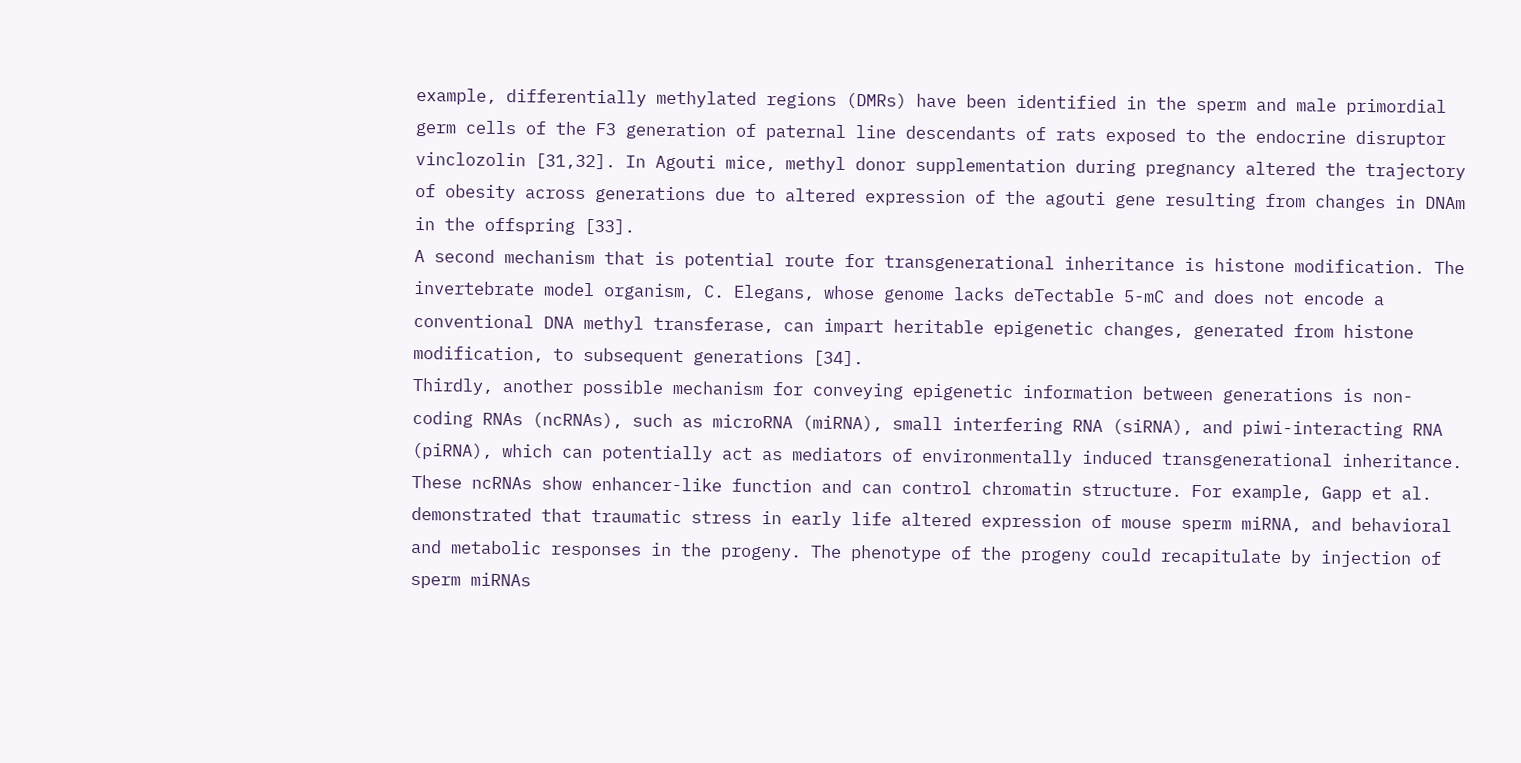example, differentially methylated regions (DMRs) have been identified in the sperm and male primordial germ cells of the F3 generation of paternal line descendants of rats exposed to the endocrine disruptor vinclozolin [31,32]. In Agouti mice, methyl donor supplementation during pregnancy altered the trajectory of obesity across generations due to altered expression of the agouti gene resulting from changes in DNAm in the offspring [33].
A second mechanism that is potential route for transgenerational inheritance is histone modification. The invertebrate model organism, C. Elegans, whose genome lacks deTectable 5-mC and does not encode a conventional DNA methyl transferase, can impart heritable epigenetic changes, generated from histone modification, to subsequent generations [34].
Thirdly, another possible mechanism for conveying epigenetic information between generations is non-coding RNAs (ncRNAs), such as microRNA (miRNA), small interfering RNA (siRNA), and piwi-interacting RNA (piRNA), which can potentially act as mediators of environmentally induced transgenerational inheritance. These ncRNAs show enhancer-like function and can control chromatin structure. For example, Gapp et al. demonstrated that traumatic stress in early life altered expression of mouse sperm miRNA, and behavioral and metabolic responses in the progeny. The phenotype of the progeny could recapitulate by injection of sperm miRNAs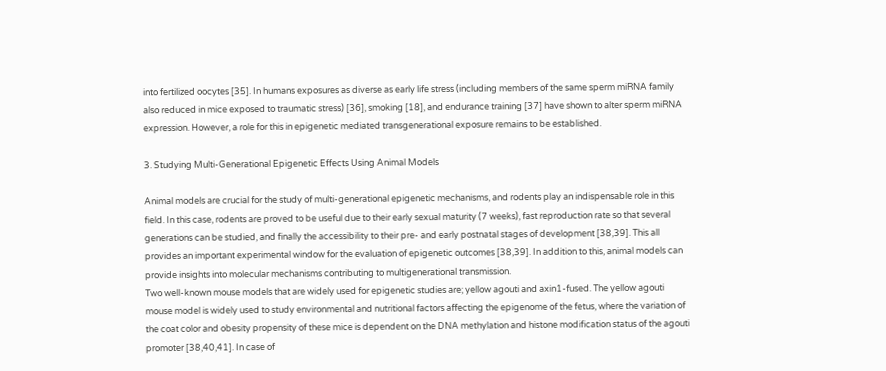into fertilized oocytes [35]. In humans exposures as diverse as early life stress (including members of the same sperm miRNA family also reduced in mice exposed to traumatic stress) [36], smoking [18], and endurance training [37] have shown to alter sperm miRNA expression. However, a role for this in epigenetic mediated transgenerational exposure remains to be established.

3. Studying Multi-Generational Epigenetic Effects Using Animal Models

Animal models are crucial for the study of multi-generational epigenetic mechanisms, and rodents play an indispensable role in this field. In this case, rodents are proved to be useful due to their early sexual maturity (7 weeks), fast reproduction rate so that several generations can be studied, and finally the accessibility to their pre- and early postnatal stages of development [38,39]. This all provides an important experimental window for the evaluation of epigenetic outcomes [38,39]. In addition to this, animal models can provide insights into molecular mechanisms contributing to multigenerational transmission.
Two well-known mouse models that are widely used for epigenetic studies are; yellow agouti and axin1-fused. The yellow agouti mouse model is widely used to study environmental and nutritional factors affecting the epigenome of the fetus, where the variation of the coat color and obesity propensity of these mice is dependent on the DNA methylation and histone modification status of the agouti promoter [38,40,41]. In case of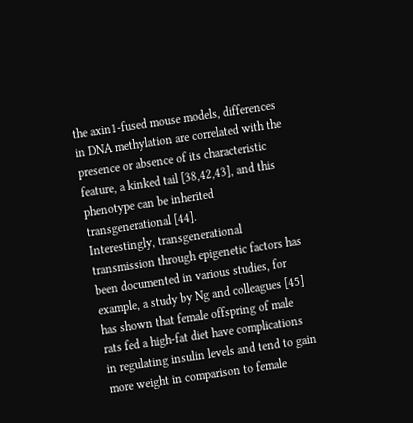the axin1-fused mouse models, differences in DNA methylation are correlated with the presence or absence of its characteristic feature, a kinked tail [38,42,43], and this phenotype can be inherited transgenerational [44].
Interestingly, transgenerational transmission through epigenetic factors has been documented in various studies, for example, a study by Ng and colleagues [45] has shown that female offspring of male rats fed a high-fat diet have complications in regulating insulin levels and tend to gain more weight in comparison to female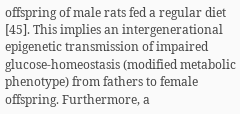offspring of male rats fed a regular diet [45]. This implies an intergenerational epigenetic transmission of impaired glucose-homeostasis (modified metabolic phenotype) from fathers to female offspring. Furthermore, a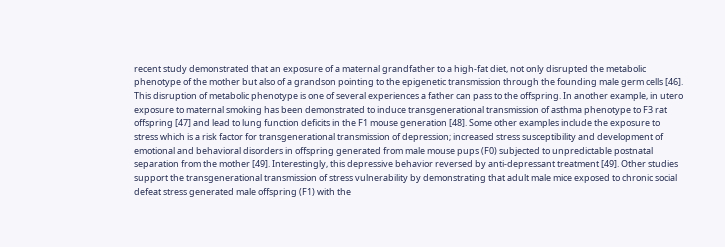recent study demonstrated that an exposure of a maternal grandfather to a high-fat diet, not only disrupted the metabolic phenotype of the mother but also of a grandson pointing to the epigenetic transmission through the founding male germ cells [46]. This disruption of metabolic phenotype is one of several experiences a father can pass to the offspring. In another example, in utero exposure to maternal smoking has been demonstrated to induce transgenerational transmission of asthma phenotype to F3 rat offspring [47] and lead to lung function deficits in the F1 mouse generation [48]. Some other examples include the exposure to stress which is a risk factor for transgenerational transmission of depression; increased stress susceptibility and development of emotional and behavioral disorders in offspring generated from male mouse pups (F0) subjected to unpredictable postnatal separation from the mother [49]. Interestingly, this depressive behavior reversed by anti-depressant treatment [49]. Other studies support the transgenerational transmission of stress vulnerability by demonstrating that adult male mice exposed to chronic social defeat stress generated male offspring (F1) with the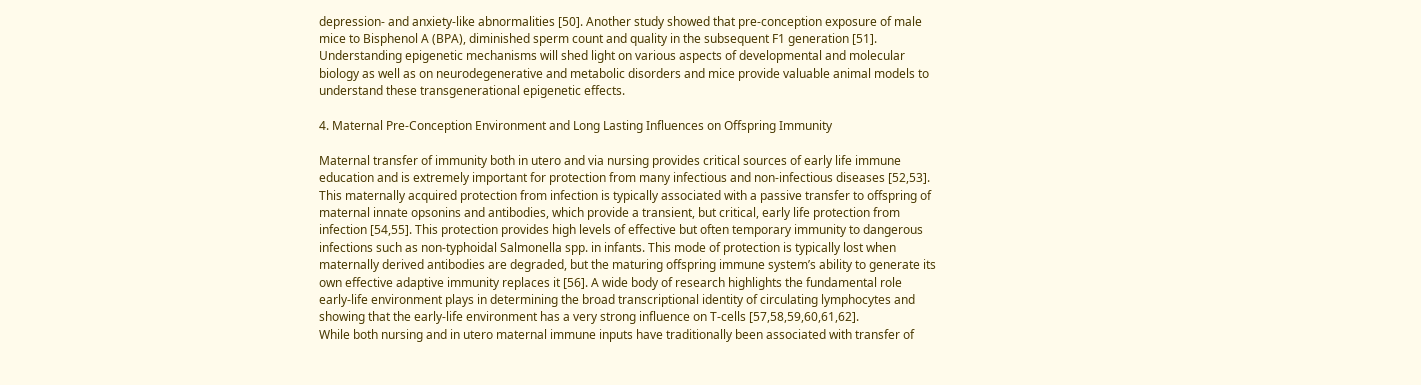depression- and anxiety-like abnormalities [50]. Another study showed that pre-conception exposure of male mice to Bisphenol A (BPA), diminished sperm count and quality in the subsequent F1 generation [51].
Understanding epigenetic mechanisms will shed light on various aspects of developmental and molecular biology as well as on neurodegenerative and metabolic disorders and mice provide valuable animal models to understand these transgenerational epigenetic effects.

4. Maternal Pre-Conception Environment and Long Lasting Influences on Offspring Immunity

Maternal transfer of immunity both in utero and via nursing provides critical sources of early life immune education and is extremely important for protection from many infectious and non-infectious diseases [52,53]. This maternally acquired protection from infection is typically associated with a passive transfer to offspring of maternal innate opsonins and antibodies, which provide a transient, but critical, early life protection from infection [54,55]. This protection provides high levels of effective but often temporary immunity to dangerous infections such as non-typhoidal Salmonella spp. in infants. This mode of protection is typically lost when maternally derived antibodies are degraded, but the maturing offspring immune system’s ability to generate its own effective adaptive immunity replaces it [56]. A wide body of research highlights the fundamental role early-life environment plays in determining the broad transcriptional identity of circulating lymphocytes and showing that the early-life environment has a very strong influence on T-cells [57,58,59,60,61,62].
While both nursing and in utero maternal immune inputs have traditionally been associated with transfer of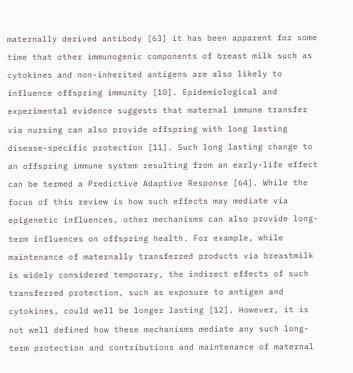maternally derived antibody [63] it has been apparent for some time that other immunogenic components of breast milk such as cytokines and non-inherited antigens are also likely to influence offspring immunity [10]. Epidemiological and experimental evidence suggests that maternal immune transfer via nursing can also provide offspring with long lasting disease-specific protection [11]. Such long lasting change to an offspring immune system resulting from an early-life effect can be termed a Predictive Adaptive Response [64]. While the focus of this review is how such effects may mediate via epigenetic influences, other mechanisms can also provide long-term influences on offspring health. For example, while maintenance of maternally transferred products via breastmilk is widely considered temporary, the indirect effects of such transferred protection, such as exposure to antigen and cytokines, could well be longer lasting [12]. However, it is not well defined how these mechanisms mediate any such long-term protection and contributions and maintenance of maternal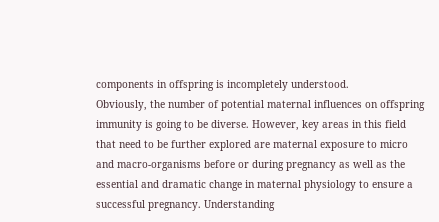components in offspring is incompletely understood.
Obviously, the number of potential maternal influences on offspring immunity is going to be diverse. However, key areas in this field that need to be further explored are maternal exposure to micro and macro-organisms before or during pregnancy as well as the essential and dramatic change in maternal physiology to ensure a successful pregnancy. Understanding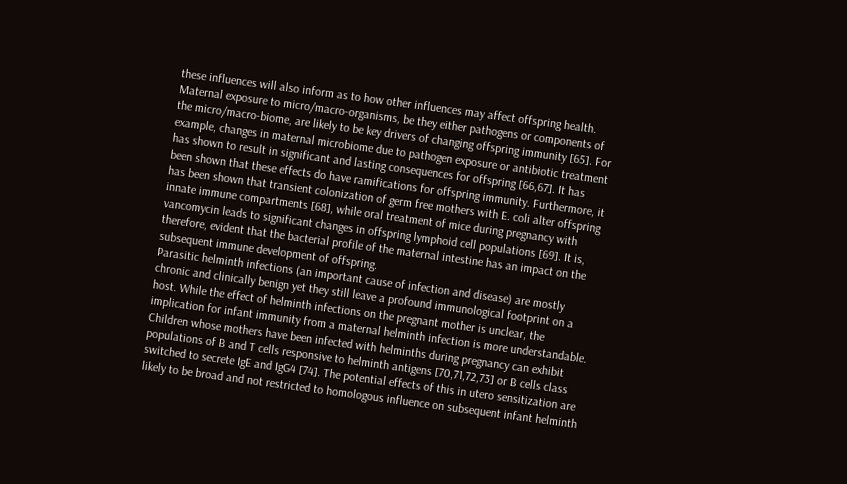these influences will also inform as to how other influences may affect offspring health. Maternal exposure to micro/macro-organisms, be they either pathogens or components of the micro/macro-biome, are likely to be key drivers of changing offspring immunity [65]. For example, changes in maternal microbiome due to pathogen exposure or antibiotic treatment has shown to result in significant and lasting consequences for offspring [66,67]. It has been shown that these effects do have ramifications for offspring immunity. Furthermore, it has been shown that transient colonization of germ free mothers with E. coli alter offspring innate immune compartments [68], while oral treatment of mice during pregnancy with vancomycin leads to significant changes in offspring lymphoid cell populations [69]. It is, therefore, evident that the bacterial profile of the maternal intestine has an impact on the subsequent immune development of offspring.
Parasitic helminth infections (an important cause of infection and disease) are mostly chronic and clinically benign yet they still leave a profound immunological footprint on a host. While the effect of helminth infections on the pregnant mother is unclear, the implication for infant immunity from a maternal helminth infection is more understandable. Children whose mothers have been infected with helminths during pregnancy can exhibit populations of B and T cells responsive to helminth antigens [70,71,72,73] or B cells class switched to secrete IgE and IgG4 [74]. The potential effects of this in utero sensitization are likely to be broad and not restricted to homologous influence on subsequent infant helminth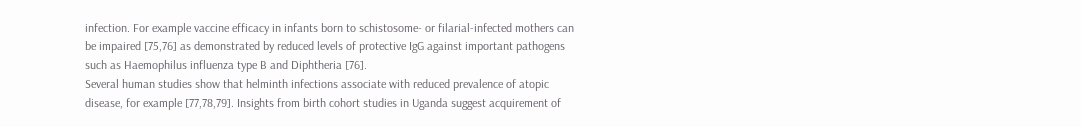infection. For example vaccine efficacy in infants born to schistosome- or filarial-infected mothers can be impaired [75,76] as demonstrated by reduced levels of protective IgG against important pathogens such as Haemophilus influenza type B and Diphtheria [76].
Several human studies show that helminth infections associate with reduced prevalence of atopic disease, for example [77,78,79]. Insights from birth cohort studies in Uganda suggest acquirement of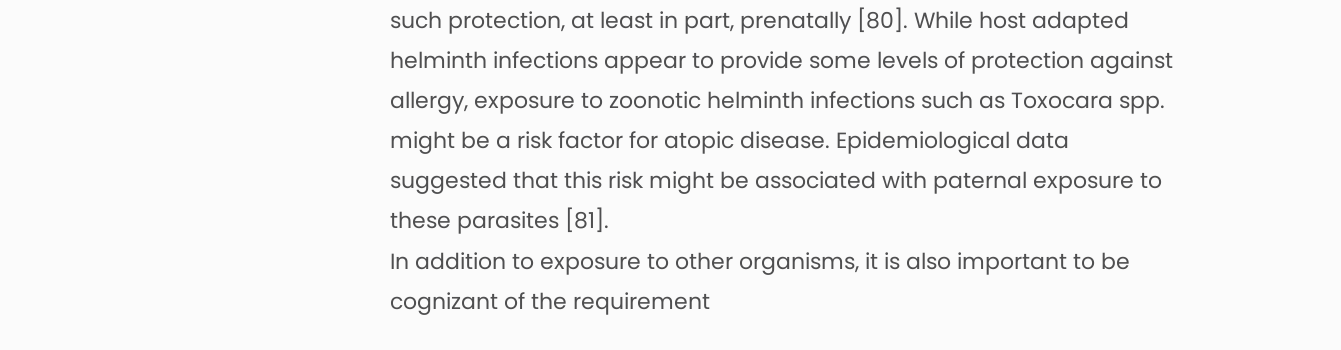such protection, at least in part, prenatally [80]. While host adapted helminth infections appear to provide some levels of protection against allergy, exposure to zoonotic helminth infections such as Toxocara spp. might be a risk factor for atopic disease. Epidemiological data suggested that this risk might be associated with paternal exposure to these parasites [81].
In addition to exposure to other organisms, it is also important to be cognizant of the requirement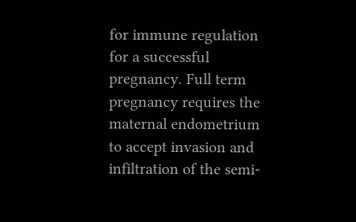for immune regulation for a successful pregnancy. Full term pregnancy requires the maternal endometrium to accept invasion and infiltration of the semi-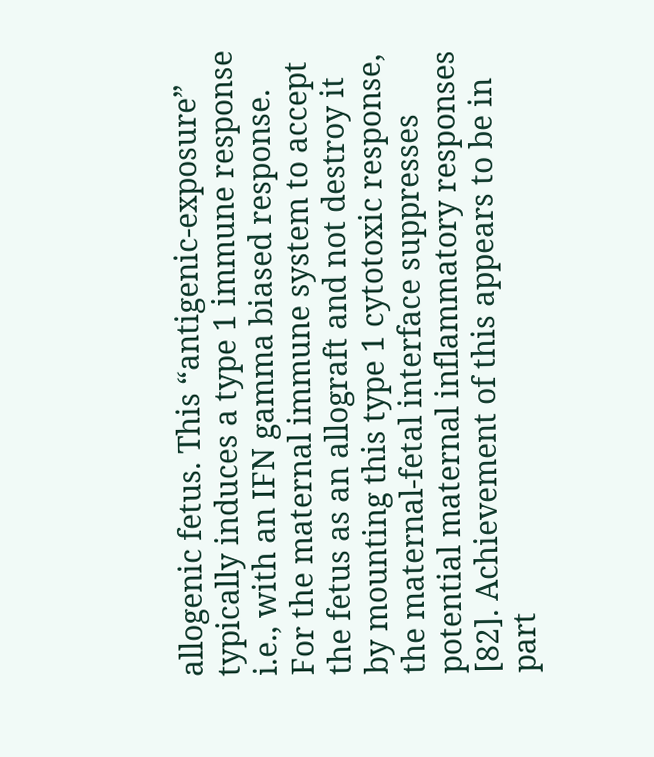allogenic fetus. This “antigenic-exposure” typically induces a type 1 immune response i.e., with an IFN gamma biased response. For the maternal immune system to accept the fetus as an allograft and not destroy it by mounting this type 1 cytotoxic response, the maternal-fetal interface suppresses potential maternal inflammatory responses [82]. Achievement of this appears to be in part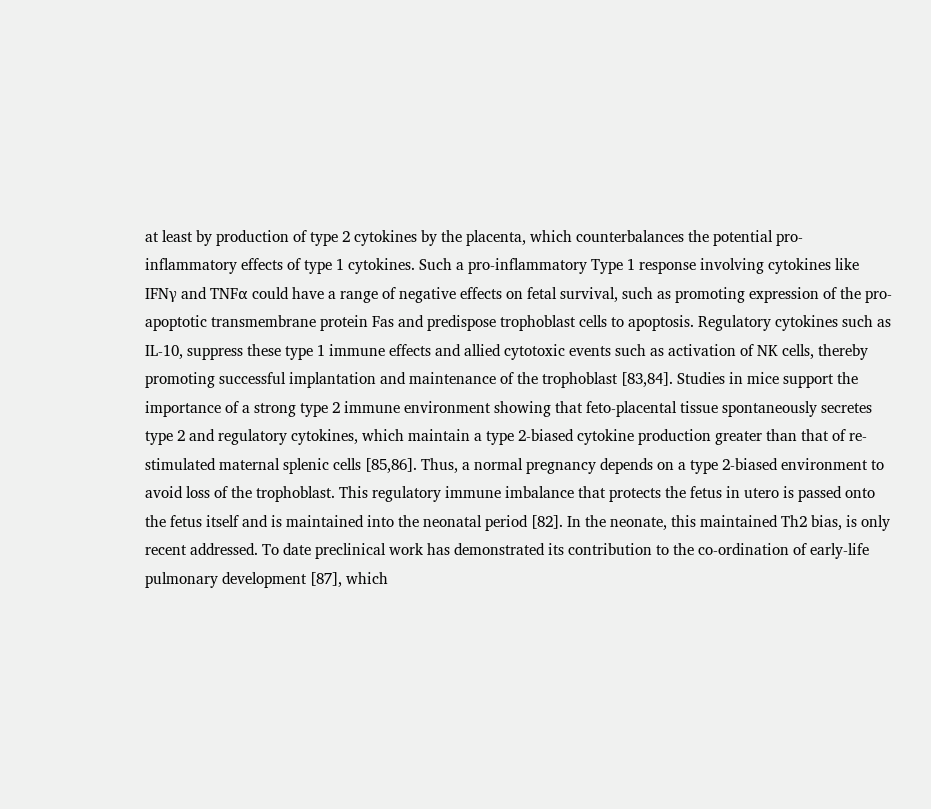at least by production of type 2 cytokines by the placenta, which counterbalances the potential pro-inflammatory effects of type 1 cytokines. Such a pro-inflammatory Type 1 response involving cytokines like IFNγ and TNFα could have a range of negative effects on fetal survival, such as promoting expression of the pro-apoptotic transmembrane protein Fas and predispose trophoblast cells to apoptosis. Regulatory cytokines such as IL-10, suppress these type 1 immune effects and allied cytotoxic events such as activation of NK cells, thereby promoting successful implantation and maintenance of the trophoblast [83,84]. Studies in mice support the importance of a strong type 2 immune environment showing that feto-placental tissue spontaneously secretes type 2 and regulatory cytokines, which maintain a type 2-biased cytokine production greater than that of re-stimulated maternal splenic cells [85,86]. Thus, a normal pregnancy depends on a type 2-biased environment to avoid loss of the trophoblast. This regulatory immune imbalance that protects the fetus in utero is passed onto the fetus itself and is maintained into the neonatal period [82]. In the neonate, this maintained Th2 bias, is only recent addressed. To date preclinical work has demonstrated its contribution to the co-ordination of early-life pulmonary development [87], which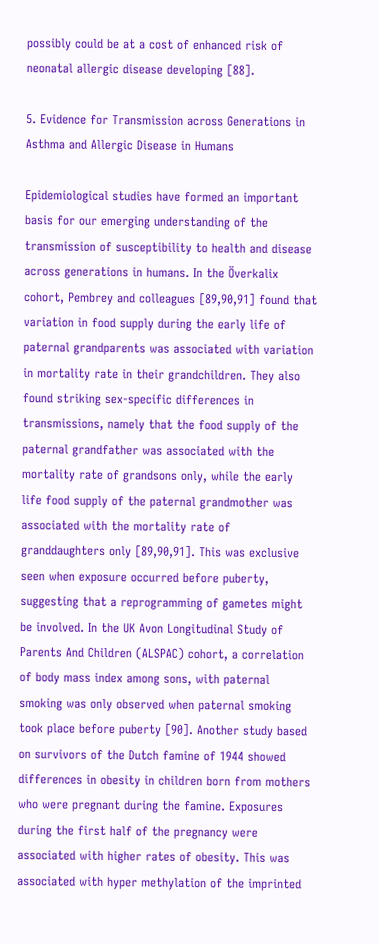possibly could be at a cost of enhanced risk of neonatal allergic disease developing [88].

5. Evidence for Transmission across Generations in Asthma and Allergic Disease in Humans

Epidemiological studies have formed an important basis for our emerging understanding of the transmission of susceptibility to health and disease across generations in humans. In the Överkalix cohort, Pembrey and colleagues [89,90,91] found that variation in food supply during the early life of paternal grandparents was associated with variation in mortality rate in their grandchildren. They also found striking sex-specific differences in transmissions, namely that the food supply of the paternal grandfather was associated with the mortality rate of grandsons only, while the early life food supply of the paternal grandmother was associated with the mortality rate of granddaughters only [89,90,91]. This was exclusive seen when exposure occurred before puberty, suggesting that a reprogramming of gametes might be involved. In the UK Avon Longitudinal Study of Parents And Children (ALSPAC) cohort, a correlation of body mass index among sons, with paternal smoking was only observed when paternal smoking took place before puberty [90]. Another study based on survivors of the Dutch famine of 1944 showed differences in obesity in children born from mothers who were pregnant during the famine. Exposures during the first half of the pregnancy were associated with higher rates of obesity. This was associated with hyper methylation of the imprinted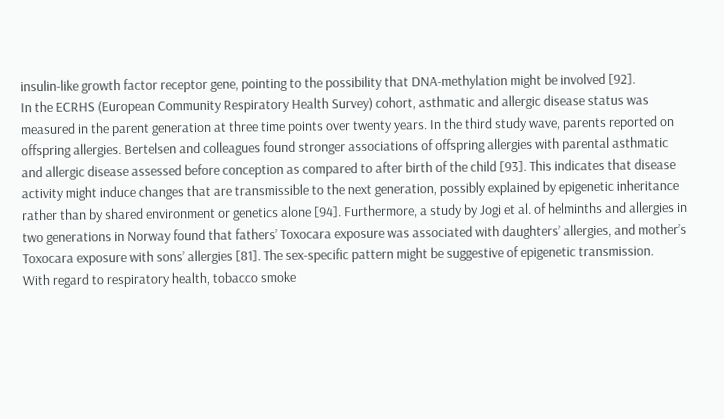insulin-like growth factor receptor gene, pointing to the possibility that DNA-methylation might be involved [92].
In the ECRHS (European Community Respiratory Health Survey) cohort, asthmatic and allergic disease status was measured in the parent generation at three time points over twenty years. In the third study wave, parents reported on offspring allergies. Bertelsen and colleagues found stronger associations of offspring allergies with parental asthmatic and allergic disease assessed before conception as compared to after birth of the child [93]. This indicates that disease activity might induce changes that are transmissible to the next generation, possibly explained by epigenetic inheritance rather than by shared environment or genetics alone [94]. Furthermore, a study by Jogi et al. of helminths and allergies in two generations in Norway found that fathers’ Toxocara exposure was associated with daughters’ allergies, and mother’s Toxocara exposure with sons’ allergies [81]. The sex-specific pattern might be suggestive of epigenetic transmission.
With regard to respiratory health, tobacco smoke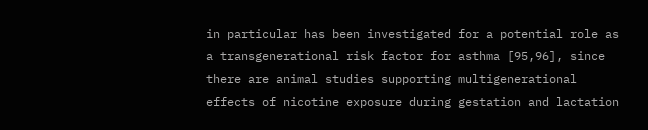in particular has been investigated for a potential role as a transgenerational risk factor for asthma [95,96], since there are animal studies supporting multigenerational effects of nicotine exposure during gestation and lactation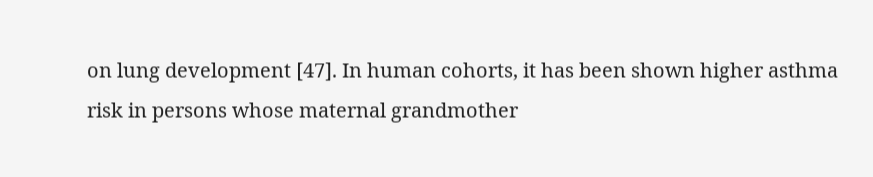on lung development [47]. In human cohorts, it has been shown higher asthma risk in persons whose maternal grandmother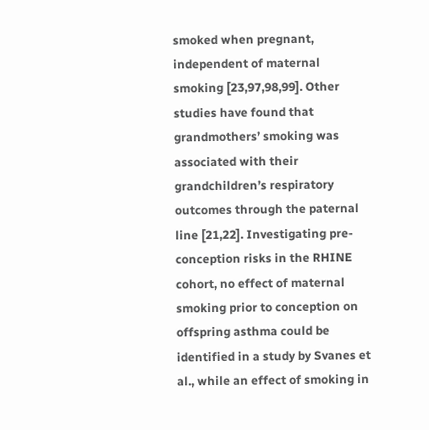smoked when pregnant, independent of maternal smoking [23,97,98,99]. Other studies have found that grandmothers’ smoking was associated with their grandchildren’s respiratory outcomes through the paternal line [21,22]. Investigating pre-conception risks in the RHINE cohort, no effect of maternal smoking prior to conception on offspring asthma could be identified in a study by Svanes et al., while an effect of smoking in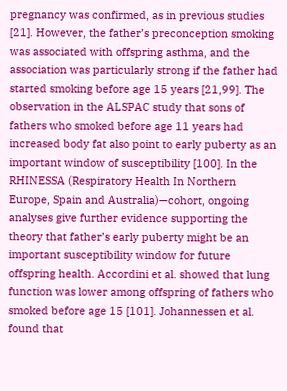pregnancy was confirmed, as in previous studies [21]. However, the father’s preconception smoking was associated with offspring asthma, and the association was particularly strong if the father had started smoking before age 15 years [21,99]. The observation in the ALSPAC study that sons of fathers who smoked before age 11 years had increased body fat also point to early puberty as an important window of susceptibility [100]. In the RHINESSA (Respiratory Health In Northern Europe, Spain and Australia)—cohort, ongoing analyses give further evidence supporting the theory that father’s early puberty might be an important susceptibility window for future offspring health. Accordini et al. showed that lung function was lower among offspring of fathers who smoked before age 15 [101]. Johannessen et al. found that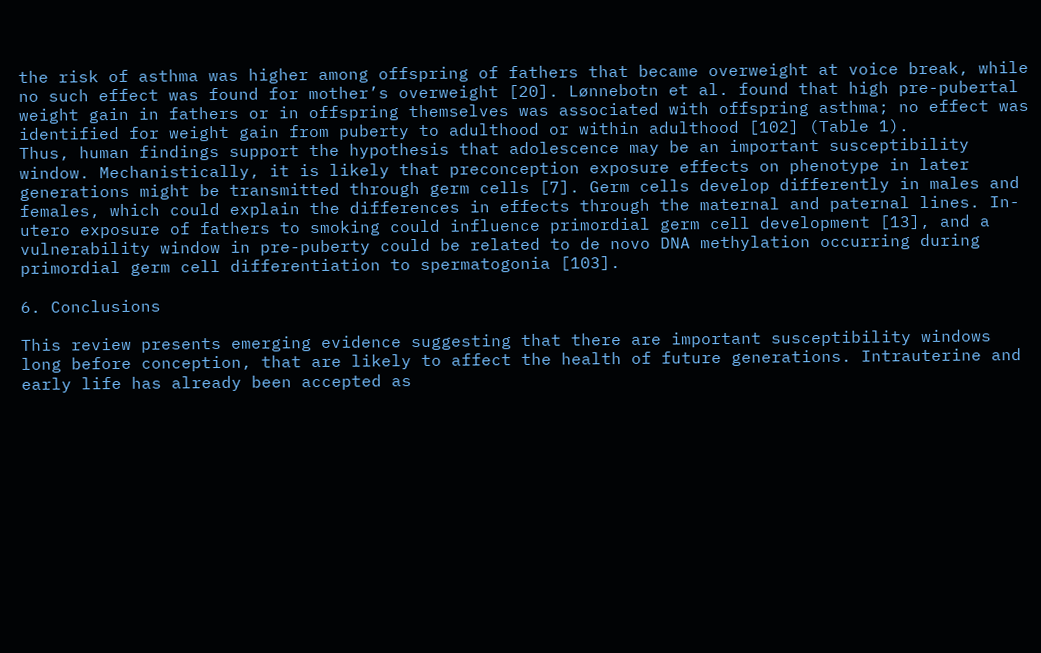the risk of asthma was higher among offspring of fathers that became overweight at voice break, while no such effect was found for mother’s overweight [20]. Lønnebotn et al. found that high pre-pubertal weight gain in fathers or in offspring themselves was associated with offspring asthma; no effect was identified for weight gain from puberty to adulthood or within adulthood [102] (Table 1).
Thus, human findings support the hypothesis that adolescence may be an important susceptibility window. Mechanistically, it is likely that preconception exposure effects on phenotype in later generations might be transmitted through germ cells [7]. Germ cells develop differently in males and females, which could explain the differences in effects through the maternal and paternal lines. In-utero exposure of fathers to smoking could influence primordial germ cell development [13], and a vulnerability window in pre-puberty could be related to de novo DNA methylation occurring during primordial germ cell differentiation to spermatogonia [103].

6. Conclusions

This review presents emerging evidence suggesting that there are important susceptibility windows long before conception, that are likely to affect the health of future generations. Intrauterine and early life has already been accepted as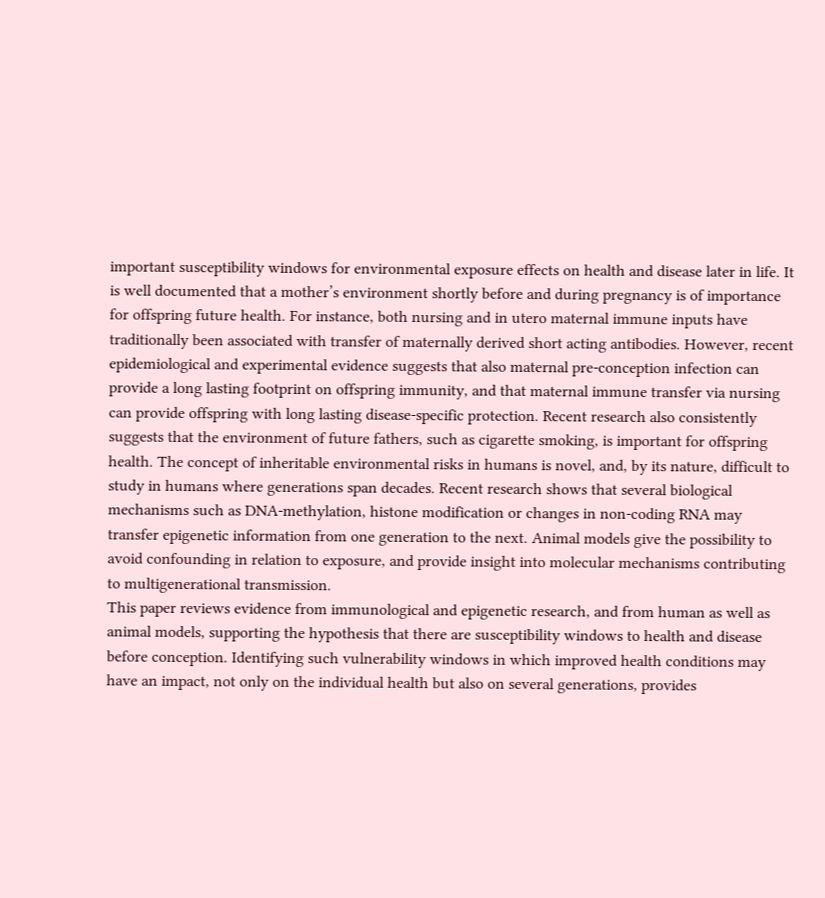important susceptibility windows for environmental exposure effects on health and disease later in life. It is well documented that a mother’s environment shortly before and during pregnancy is of importance for offspring future health. For instance, both nursing and in utero maternal immune inputs have traditionally been associated with transfer of maternally derived short acting antibodies. However, recent epidemiological and experimental evidence suggests that also maternal pre-conception infection can provide a long lasting footprint on offspring immunity, and that maternal immune transfer via nursing can provide offspring with long lasting disease-specific protection. Recent research also consistently suggests that the environment of future fathers, such as cigarette smoking, is important for offspring health. The concept of inheritable environmental risks in humans is novel, and, by its nature, difficult to study in humans where generations span decades. Recent research shows that several biological mechanisms such as DNA-methylation, histone modification or changes in non-coding RNA may transfer epigenetic information from one generation to the next. Animal models give the possibility to avoid confounding in relation to exposure, and provide insight into molecular mechanisms contributing to multigenerational transmission.
This paper reviews evidence from immunological and epigenetic research, and from human as well as animal models, supporting the hypothesis that there are susceptibility windows to health and disease before conception. Identifying such vulnerability windows in which improved health conditions may have an impact, not only on the individual health but also on several generations, provides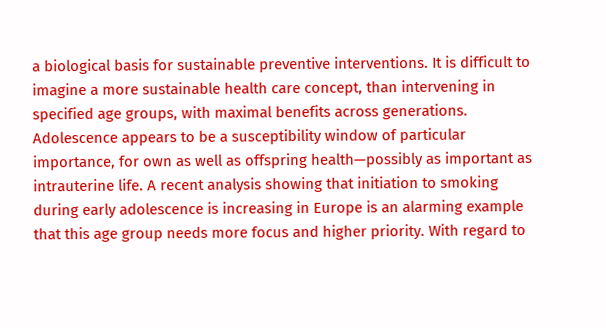a biological basis for sustainable preventive interventions. It is difficult to imagine a more sustainable health care concept, than intervening in specified age groups, with maximal benefits across generations. Adolescence appears to be a susceptibility window of particular importance, for own as well as offspring health—possibly as important as intrauterine life. A recent analysis showing that initiation to smoking during early adolescence is increasing in Europe is an alarming example that this age group needs more focus and higher priority. With regard to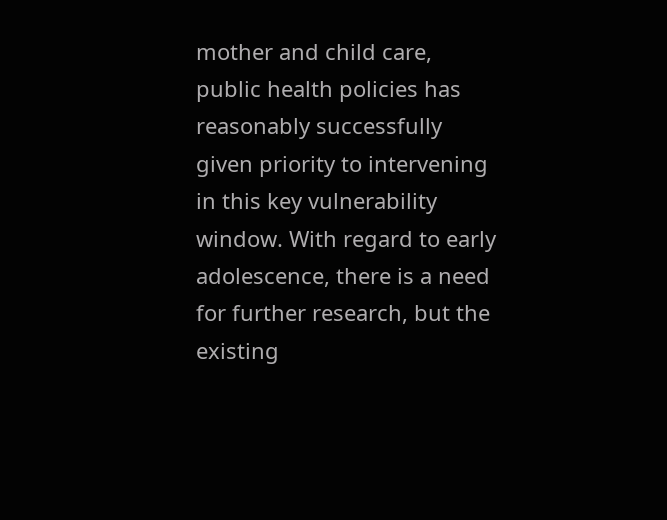mother and child care, public health policies has reasonably successfully given priority to intervening in this key vulnerability window. With regard to early adolescence, there is a need for further research, but the existing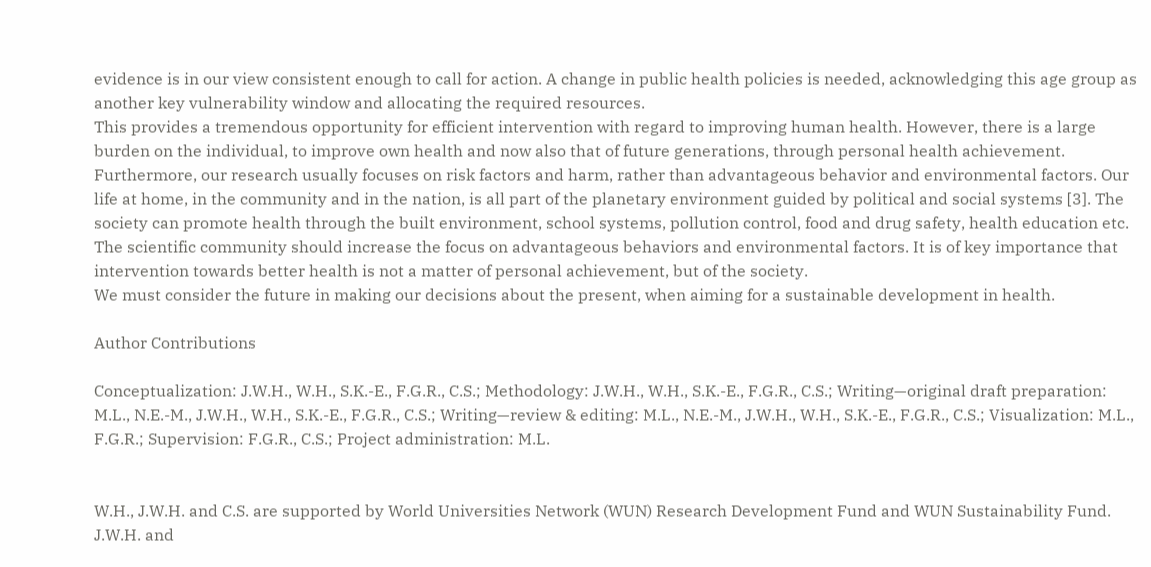evidence is in our view consistent enough to call for action. A change in public health policies is needed, acknowledging this age group as another key vulnerability window and allocating the required resources.
This provides a tremendous opportunity for efficient intervention with regard to improving human health. However, there is a large burden on the individual, to improve own health and now also that of future generations, through personal health achievement. Furthermore, our research usually focuses on risk factors and harm, rather than advantageous behavior and environmental factors. Our life at home, in the community and in the nation, is all part of the planetary environment guided by political and social systems [3]. The society can promote health through the built environment, school systems, pollution control, food and drug safety, health education etc. The scientific community should increase the focus on advantageous behaviors and environmental factors. It is of key importance that intervention towards better health is not a matter of personal achievement, but of the society.
We must consider the future in making our decisions about the present, when aiming for a sustainable development in health.

Author Contributions

Conceptualization: J.W.H., W.H., S.K.-E., F.G.R., C.S.; Methodology: J.W.H., W.H., S.K.-E., F.G.R., C.S.; Writing—original draft preparation: M.L., N.E.-M., J.W.H., W.H., S.K.-E., F.G.R., C.S.; Writing—review & editing: M.L., N.E.-M., J.W.H., W.H., S.K.-E., F.G.R., C.S.; Visualization: M.L., F.G.R.; Supervision: F.G.R., C.S.; Project administration: M.L.


W.H., J.W.H. and C.S. are supported by World Universities Network (WUN) Research Development Fund and WUN Sustainability Fund. J.W.H. and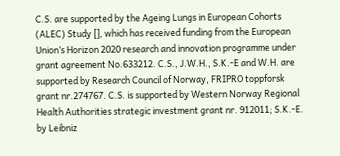C.S. are supported by the Ageing Lungs in European Cohorts (ALEC) Study [], which has received funding from the European Union’s Horizon 2020 research and innovation programme under grant agreement No.633212. C.S., J.W.H., S.K.-E and W.H. are supported by Research Council of Norway, FRIPRO toppforsk grant nr.274767. C.S. is supported by Western Norway Regional Health Authorities strategic investment grant nr. 912011; S.K.-E. by Leibniz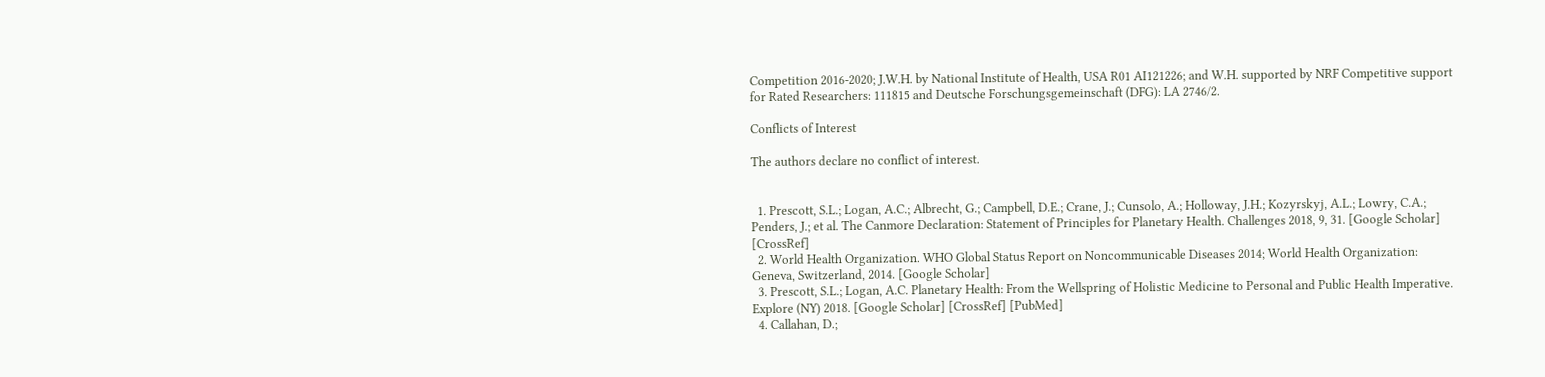Competition 2016-2020; J.W.H. by National Institute of Health, USA R01 AI121226; and W.H. supported by NRF Competitive support for Rated Researchers: 111815 and Deutsche Forschungsgemeinschaft (DFG): LA 2746/2.

Conflicts of Interest

The authors declare no conflict of interest.


  1. Prescott, S.L.; Logan, A.C.; Albrecht, G.; Campbell, D.E.; Crane, J.; Cunsolo, A.; Holloway, J.H.; Kozyrskyj, A.L.; Lowry, C.A.; Penders, J.; et al. The Canmore Declaration: Statement of Principles for Planetary Health. Challenges 2018, 9, 31. [Google Scholar] [CrossRef]
  2. World Health Organization. WHO Global Status Report on Noncommunicable Diseases 2014; World Health Organization: Geneva, Switzerland, 2014. [Google Scholar]
  3. Prescott, S.L.; Logan, A.C. Planetary Health: From the Wellspring of Holistic Medicine to Personal and Public Health Imperative. Explore (NY) 2018. [Google Scholar] [CrossRef] [PubMed]
  4. Callahan, D.;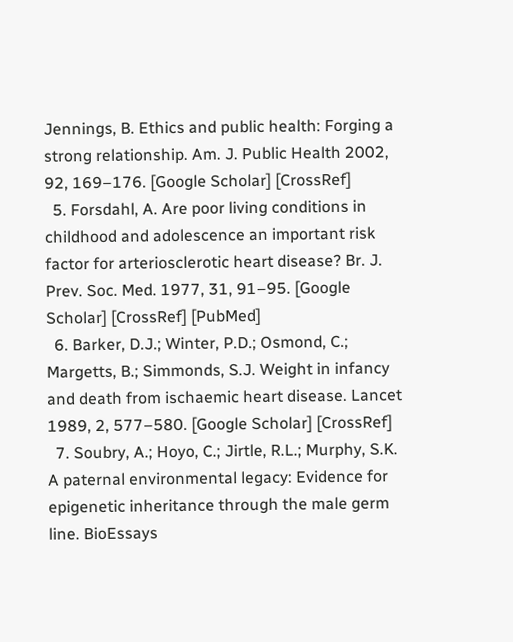Jennings, B. Ethics and public health: Forging a strong relationship. Am. J. Public Health 2002, 92, 169–176. [Google Scholar] [CrossRef]
  5. Forsdahl, A. Are poor living conditions in childhood and adolescence an important risk factor for arteriosclerotic heart disease? Br. J. Prev. Soc. Med. 1977, 31, 91–95. [Google Scholar] [CrossRef] [PubMed]
  6. Barker, D.J.; Winter, P.D.; Osmond, C.; Margetts, B.; Simmonds, S.J. Weight in infancy and death from ischaemic heart disease. Lancet 1989, 2, 577–580. [Google Scholar] [CrossRef]
  7. Soubry, A.; Hoyo, C.; Jirtle, R.L.; Murphy, S.K. A paternal environmental legacy: Evidence for epigenetic inheritance through the male germ line. BioEssays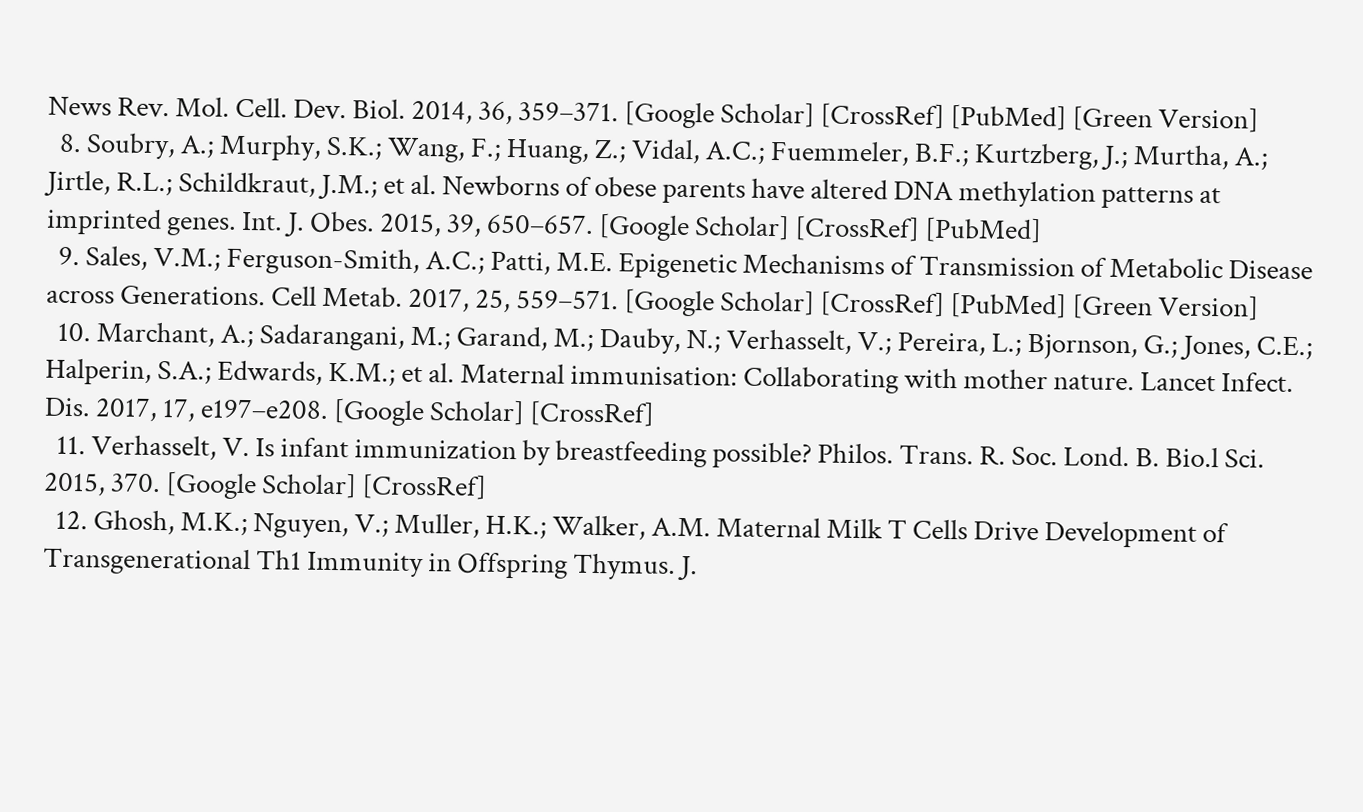News Rev. Mol. Cell. Dev. Biol. 2014, 36, 359–371. [Google Scholar] [CrossRef] [PubMed] [Green Version]
  8. Soubry, A.; Murphy, S.K.; Wang, F.; Huang, Z.; Vidal, A.C.; Fuemmeler, B.F.; Kurtzberg, J.; Murtha, A.; Jirtle, R.L.; Schildkraut, J.M.; et al. Newborns of obese parents have altered DNA methylation patterns at imprinted genes. Int. J. Obes. 2015, 39, 650–657. [Google Scholar] [CrossRef] [PubMed]
  9. Sales, V.M.; Ferguson-Smith, A.C.; Patti, M.E. Epigenetic Mechanisms of Transmission of Metabolic Disease across Generations. Cell Metab. 2017, 25, 559–571. [Google Scholar] [CrossRef] [PubMed] [Green Version]
  10. Marchant, A.; Sadarangani, M.; Garand, M.; Dauby, N.; Verhasselt, V.; Pereira, L.; Bjornson, G.; Jones, C.E.; Halperin, S.A.; Edwards, K.M.; et al. Maternal immunisation: Collaborating with mother nature. Lancet Infect. Dis. 2017, 17, e197–e208. [Google Scholar] [CrossRef]
  11. Verhasselt, V. Is infant immunization by breastfeeding possible? Philos. Trans. R. Soc. Lond. B. Bio.l Sci. 2015, 370. [Google Scholar] [CrossRef]
  12. Ghosh, M.K.; Nguyen, V.; Muller, H.K.; Walker, A.M. Maternal Milk T Cells Drive Development of Transgenerational Th1 Immunity in Offspring Thymus. J.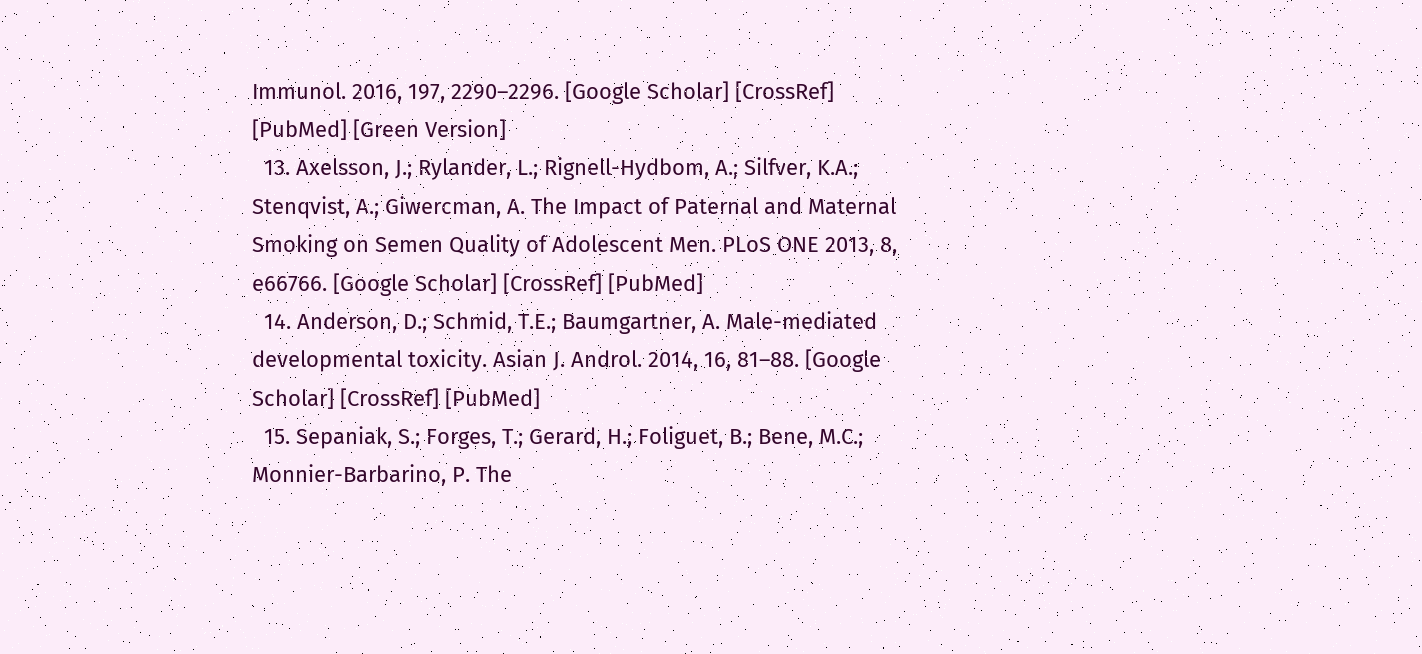Immunol. 2016, 197, 2290–2296. [Google Scholar] [CrossRef] [PubMed] [Green Version]
  13. Axelsson, J.; Rylander, L.; Rignell-Hydbom, A.; Silfver, K.A.; Stenqvist, A.; Giwercman, A. The Impact of Paternal and Maternal Smoking on Semen Quality of Adolescent Men. PLoS ONE 2013, 8, e66766. [Google Scholar] [CrossRef] [PubMed]
  14. Anderson, D.; Schmid, T.E.; Baumgartner, A. Male-mediated developmental toxicity. Asian J. Androl. 2014, 16, 81–88. [Google Scholar] [CrossRef] [PubMed]
  15. Sepaniak, S.; Forges, T.; Gerard, H.; Foliguet, B.; Bene, M.C.; Monnier-Barbarino, P. The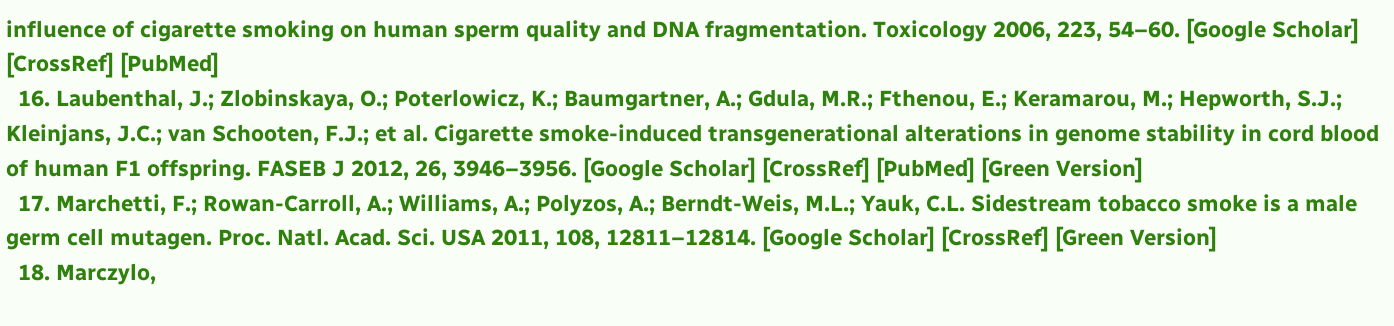influence of cigarette smoking on human sperm quality and DNA fragmentation. Toxicology 2006, 223, 54–60. [Google Scholar] [CrossRef] [PubMed]
  16. Laubenthal, J.; Zlobinskaya, O.; Poterlowicz, K.; Baumgartner, A.; Gdula, M.R.; Fthenou, E.; Keramarou, M.; Hepworth, S.J.; Kleinjans, J.C.; van Schooten, F.J.; et al. Cigarette smoke-induced transgenerational alterations in genome stability in cord blood of human F1 offspring. FASEB J 2012, 26, 3946–3956. [Google Scholar] [CrossRef] [PubMed] [Green Version]
  17. Marchetti, F.; Rowan-Carroll, A.; Williams, A.; Polyzos, A.; Berndt-Weis, M.L.; Yauk, C.L. Sidestream tobacco smoke is a male germ cell mutagen. Proc. Natl. Acad. Sci. USA 2011, 108, 12811–12814. [Google Scholar] [CrossRef] [Green Version]
  18. Marczylo,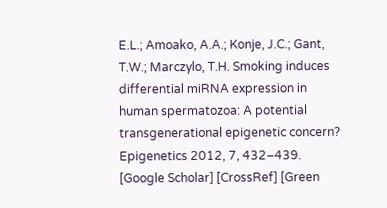E.L.; Amoako, A.A.; Konje, J.C.; Gant, T.W.; Marczylo, T.H. Smoking induces differential miRNA expression in human spermatozoa: A potential transgenerational epigenetic concern? Epigenetics 2012, 7, 432–439. [Google Scholar] [CrossRef] [Green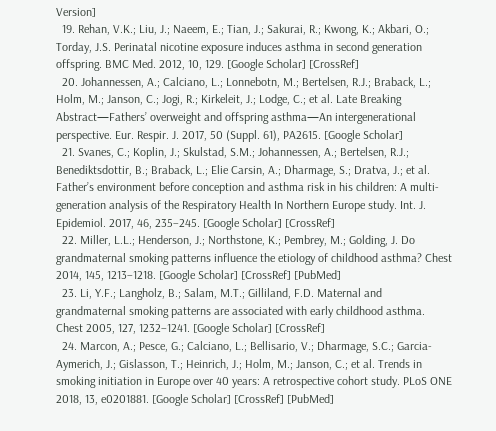Version]
  19. Rehan, V.K.; Liu, J.; Naeem, E.; Tian, J.; Sakurai, R.; Kwong, K.; Akbari, O.; Torday, J.S. Perinatal nicotine exposure induces asthma in second generation offspring. BMC Med. 2012, 10, 129. [Google Scholar] [CrossRef]
  20. Johannessen, A.; Calciano, L.; Lonnebotn, M.; Bertelsen, R.J.; Braback, L.; Holm, M.; Janson, C.; Jogi, R.; Kirkeleit, J.; Lodge, C.; et al. Late Breaking Abstract—Fathers’ overweight and offspring asthma—An intergenerational perspective. Eur. Respir. J. 2017, 50 (Suppl. 61), PA2615. [Google Scholar]
  21. Svanes, C.; Koplin, J.; Skulstad, S.M.; Johannessen, A.; Bertelsen, R.J.; Benediktsdottir, B.; Braback, L.; Elie Carsin, A.; Dharmage, S.; Dratva, J.; et al. Father’s environment before conception and asthma risk in his children: A multi-generation analysis of the Respiratory Health In Northern Europe study. Int. J. Epidemiol. 2017, 46, 235–245. [Google Scholar] [CrossRef]
  22. Miller, L.L.; Henderson, J.; Northstone, K.; Pembrey, M.; Golding, J. Do grandmaternal smoking patterns influence the etiology of childhood asthma? Chest 2014, 145, 1213–1218. [Google Scholar] [CrossRef] [PubMed]
  23. Li, Y.F.; Langholz, B.; Salam, M.T.; Gilliland, F.D. Maternal and grandmaternal smoking patterns are associated with early childhood asthma. Chest 2005, 127, 1232–1241. [Google Scholar] [CrossRef]
  24. Marcon, A.; Pesce, G.; Calciano, L.; Bellisario, V.; Dharmage, S.C.; Garcia-Aymerich, J.; Gislasson, T.; Heinrich, J.; Holm, M.; Janson, C.; et al. Trends in smoking initiation in Europe over 40 years: A retrospective cohort study. PLoS ONE 2018, 13, e0201881. [Google Scholar] [CrossRef] [PubMed]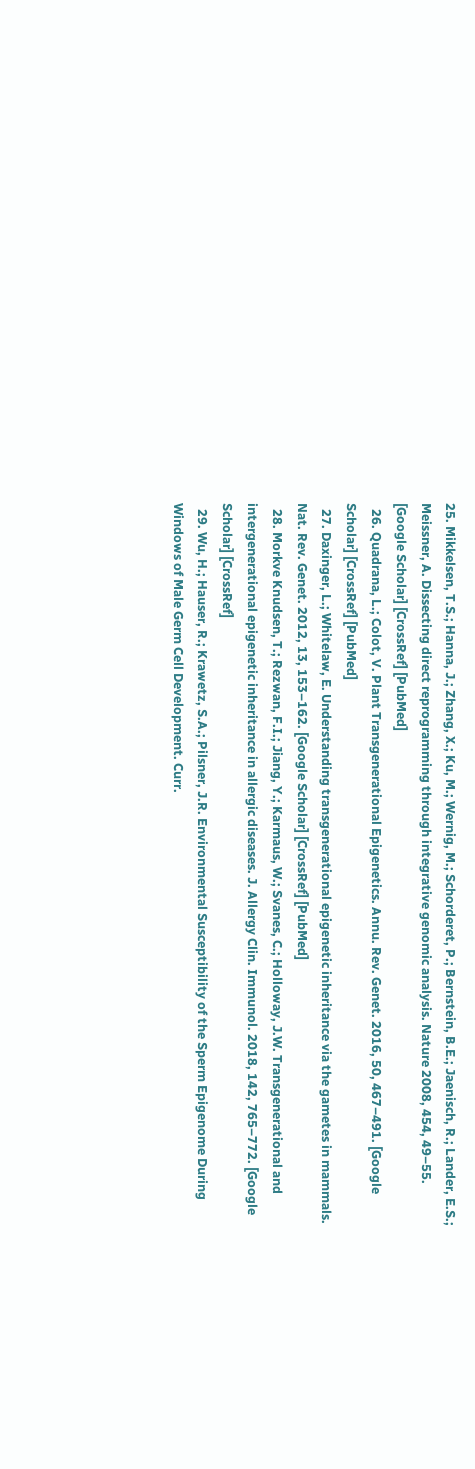25. Mikkelsen, T.S.; Hanna, J.; Zhang, X.; Ku, M.; Wernig, M.; Schorderet, P.; Bernstein, B.E.; Jaenisch, R.; Lander, E.S.; Meissner, A. Dissecting direct reprogramming through integrative genomic analysis. Nature 2008, 454, 49–55. [Google Scholar] [CrossRef] [PubMed]
  26. Quadrana, L.; Colot, V. Plant Transgenerational Epigenetics. Annu. Rev. Genet. 2016, 50, 467–491. [Google Scholar] [CrossRef] [PubMed]
  27. Daxinger, L.; Whitelaw, E. Understanding transgenerational epigenetic inheritance via the gametes in mammals. Nat. Rev. Genet. 2012, 13, 153–162. [Google Scholar] [CrossRef] [PubMed]
  28. Morkve Knudsen, T.; Rezwan, F.I.; Jiang, Y.; Karmaus, W.; Svanes, C.; Holloway, J.W. Transgenerational and intergenerational epigenetic inheritance in allergic diseases. J. Allergy Clin. Immunol. 2018, 142, 765–772. [Google Scholar] [CrossRef]
  29. Wu, H.; Hauser, R.; Krawetz, S.A.; Pilsner, J.R. Environmental Susceptibility of the Sperm Epigenome During Windows of Male Germ Cell Development. Curr.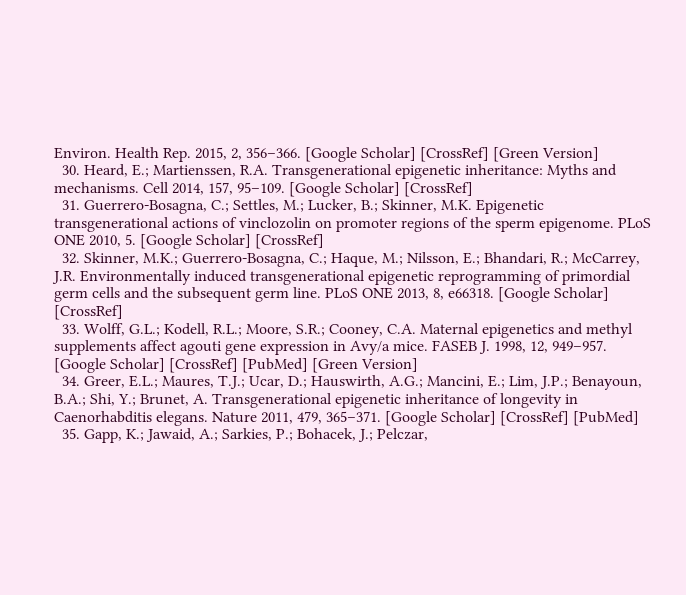Environ. Health Rep. 2015, 2, 356–366. [Google Scholar] [CrossRef] [Green Version]
  30. Heard, E.; Martienssen, R.A. Transgenerational epigenetic inheritance: Myths and mechanisms. Cell 2014, 157, 95–109. [Google Scholar] [CrossRef]
  31. Guerrero-Bosagna, C.; Settles, M.; Lucker, B.; Skinner, M.K. Epigenetic transgenerational actions of vinclozolin on promoter regions of the sperm epigenome. PLoS ONE 2010, 5. [Google Scholar] [CrossRef]
  32. Skinner, M.K.; Guerrero-Bosagna, C.; Haque, M.; Nilsson, E.; Bhandari, R.; McCarrey, J.R. Environmentally induced transgenerational epigenetic reprogramming of primordial germ cells and the subsequent germ line. PLoS ONE 2013, 8, e66318. [Google Scholar] [CrossRef]
  33. Wolff, G.L.; Kodell, R.L.; Moore, S.R.; Cooney, C.A. Maternal epigenetics and methyl supplements affect agouti gene expression in Avy/a mice. FASEB J. 1998, 12, 949–957. [Google Scholar] [CrossRef] [PubMed] [Green Version]
  34. Greer, E.L.; Maures, T.J.; Ucar, D.; Hauswirth, A.G.; Mancini, E.; Lim, J.P.; Benayoun, B.A.; Shi, Y.; Brunet, A. Transgenerational epigenetic inheritance of longevity in Caenorhabditis elegans. Nature 2011, 479, 365–371. [Google Scholar] [CrossRef] [PubMed]
  35. Gapp, K.; Jawaid, A.; Sarkies, P.; Bohacek, J.; Pelczar,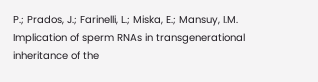P.; Prados, J.; Farinelli, L.; Miska, E.; Mansuy, I.M. Implication of sperm RNAs in transgenerational inheritance of the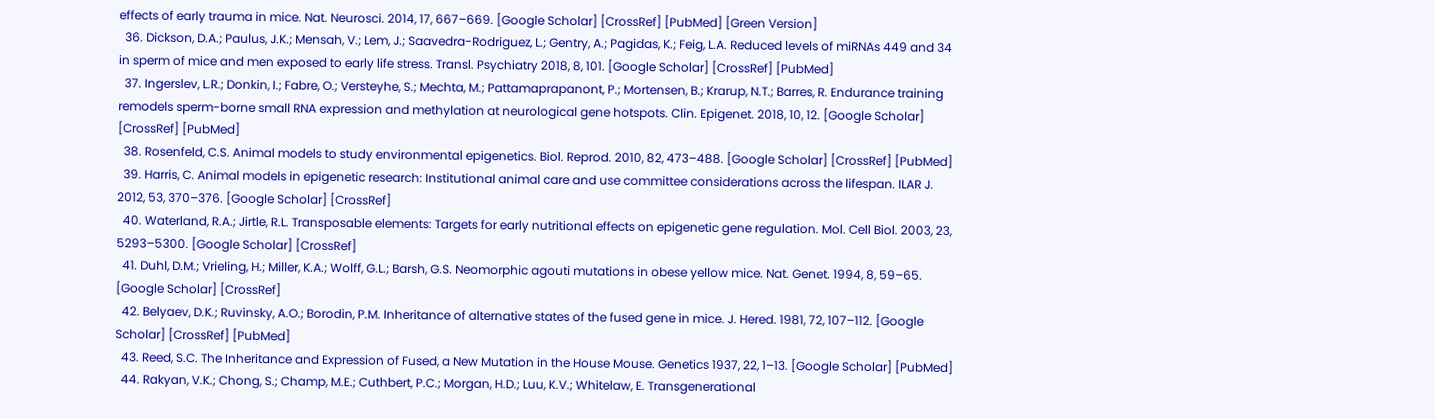effects of early trauma in mice. Nat. Neurosci. 2014, 17, 667–669. [Google Scholar] [CrossRef] [PubMed] [Green Version]
  36. Dickson, D.A.; Paulus, J.K.; Mensah, V.; Lem, J.; Saavedra-Rodriguez, L.; Gentry, A.; Pagidas, K.; Feig, L.A. Reduced levels of miRNAs 449 and 34 in sperm of mice and men exposed to early life stress. Transl. Psychiatry 2018, 8, 101. [Google Scholar] [CrossRef] [PubMed]
  37. Ingerslev, L.R.; Donkin, I.; Fabre, O.; Versteyhe, S.; Mechta, M.; Pattamaprapanont, P.; Mortensen, B.; Krarup, N.T.; Barres, R. Endurance training remodels sperm-borne small RNA expression and methylation at neurological gene hotspots. Clin. Epigenet. 2018, 10, 12. [Google Scholar] [CrossRef] [PubMed]
  38. Rosenfeld, C.S. Animal models to study environmental epigenetics. Biol. Reprod. 2010, 82, 473–488. [Google Scholar] [CrossRef] [PubMed]
  39. Harris, C. Animal models in epigenetic research: Institutional animal care and use committee considerations across the lifespan. ILAR J. 2012, 53, 370–376. [Google Scholar] [CrossRef]
  40. Waterland, R.A.; Jirtle, R.L. Transposable elements: Targets for early nutritional effects on epigenetic gene regulation. Mol. Cell Biol. 2003, 23, 5293–5300. [Google Scholar] [CrossRef]
  41. Duhl, D.M.; Vrieling, H.; Miller, K.A.; Wolff, G.L.; Barsh, G.S. Neomorphic agouti mutations in obese yellow mice. Nat. Genet. 1994, 8, 59–65. [Google Scholar] [CrossRef]
  42. Belyaev, D.K.; Ruvinsky, A.O.; Borodin, P.M. Inheritance of alternative states of the fused gene in mice. J. Hered. 1981, 72, 107–112. [Google Scholar] [CrossRef] [PubMed]
  43. Reed, S.C. The Inheritance and Expression of Fused, a New Mutation in the House Mouse. Genetics 1937, 22, 1–13. [Google Scholar] [PubMed]
  44. Rakyan, V.K.; Chong, S.; Champ, M.E.; Cuthbert, P.C.; Morgan, H.D.; Luu, K.V.; Whitelaw, E. Transgenerational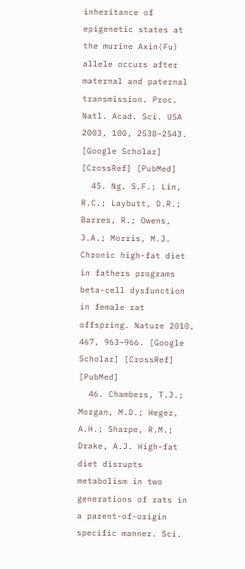inheritance of epigenetic states at the murine Axin(Fu) allele occurs after maternal and paternal transmission. Proc. Natl. Acad. Sci. USA 2003, 100, 2538–2543. [Google Scholar] [CrossRef] [PubMed]
  45. Ng, S.F.; Lin, R.C.; Laybutt, D.R.; Barres, R.; Owens, J.A.; Morris, M.J. Chronic high-fat diet in fathers programs beta-cell dysfunction in female rat offspring. Nature 2010, 467, 963–966. [Google Scholar] [CrossRef] [PubMed]
  46. Chambers, T.J.; Morgan, M.D.; Heger, A.H.; Sharpe, R.M.; Drake, A.J. High-fat diet disrupts metabolism in two generations of rats in a parent-of-origin specific manner. Sci.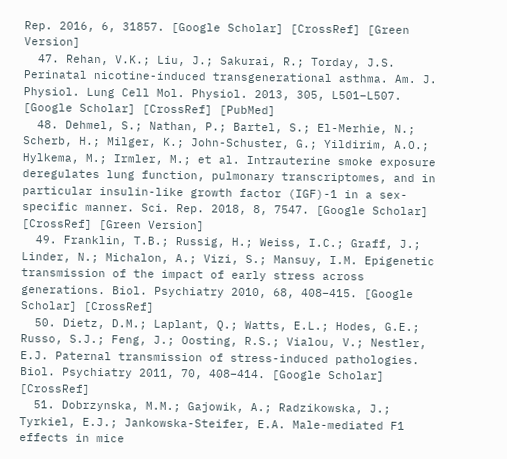Rep. 2016, 6, 31857. [Google Scholar] [CrossRef] [Green Version]
  47. Rehan, V.K.; Liu, J.; Sakurai, R.; Torday, J.S. Perinatal nicotine-induced transgenerational asthma. Am. J. Physiol. Lung Cell Mol. Physiol. 2013, 305, L501–L507. [Google Scholar] [CrossRef] [PubMed]
  48. Dehmel, S.; Nathan, P.; Bartel, S.; El-Merhie, N.; Scherb, H.; Milger, K.; John-Schuster, G.; Yildirim, A.O.; Hylkema, M.; Irmler, M.; et al. Intrauterine smoke exposure deregulates lung function, pulmonary transcriptomes, and in particular insulin-like growth factor (IGF)-1 in a sex-specific manner. Sci. Rep. 2018, 8, 7547. [Google Scholar] [CrossRef] [Green Version]
  49. Franklin, T.B.; Russig, H.; Weiss, I.C.; Graff, J.; Linder, N.; Michalon, A.; Vizi, S.; Mansuy, I.M. Epigenetic transmission of the impact of early stress across generations. Biol. Psychiatry 2010, 68, 408–415. [Google Scholar] [CrossRef]
  50. Dietz, D.M.; Laplant, Q.; Watts, E.L.; Hodes, G.E.; Russo, S.J.; Feng, J.; Oosting, R.S.; Vialou, V.; Nestler, E.J. Paternal transmission of stress-induced pathologies. Biol. Psychiatry 2011, 70, 408–414. [Google Scholar] [CrossRef]
  51. Dobrzynska, M.M.; Gajowik, A.; Radzikowska, J.; Tyrkiel, E.J.; Jankowska-Steifer, E.A. Male-mediated F1 effects in mice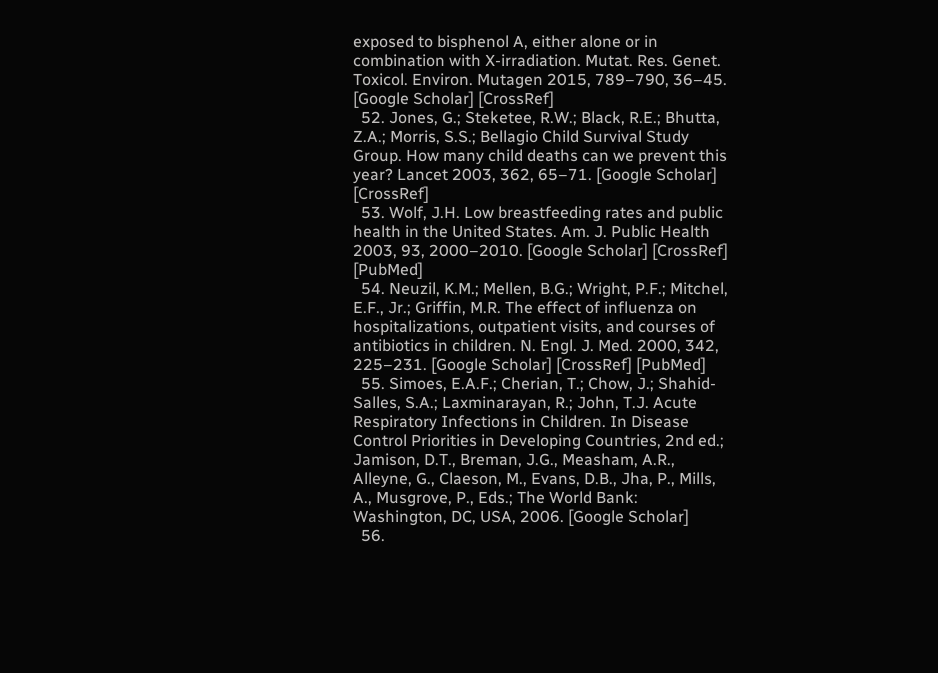exposed to bisphenol A, either alone or in combination with X-irradiation. Mutat. Res. Genet. Toxicol. Environ. Mutagen 2015, 789–790, 36–45. [Google Scholar] [CrossRef]
  52. Jones, G.; Steketee, R.W.; Black, R.E.; Bhutta, Z.A.; Morris, S.S.; Bellagio Child Survival Study Group. How many child deaths can we prevent this year? Lancet 2003, 362, 65–71. [Google Scholar] [CrossRef]
  53. Wolf, J.H. Low breastfeeding rates and public health in the United States. Am. J. Public Health 2003, 93, 2000–2010. [Google Scholar] [CrossRef] [PubMed]
  54. Neuzil, K.M.; Mellen, B.G.; Wright, P.F.; Mitchel, E.F., Jr.; Griffin, M.R. The effect of influenza on hospitalizations, outpatient visits, and courses of antibiotics in children. N. Engl. J. Med. 2000, 342, 225–231. [Google Scholar] [CrossRef] [PubMed]
  55. Simoes, E.A.F.; Cherian, T.; Chow, J.; Shahid-Salles, S.A.; Laxminarayan, R.; John, T.J. Acute Respiratory Infections in Children. In Disease Control Priorities in Developing Countries, 2nd ed.; Jamison, D.T., Breman, J.G., Measham, A.R., Alleyne, G., Claeson, M., Evans, D.B., Jha, P., Mills, A., Musgrove, P., Eds.; The World Bank: Washington, DC, USA, 2006. [Google Scholar]
  56.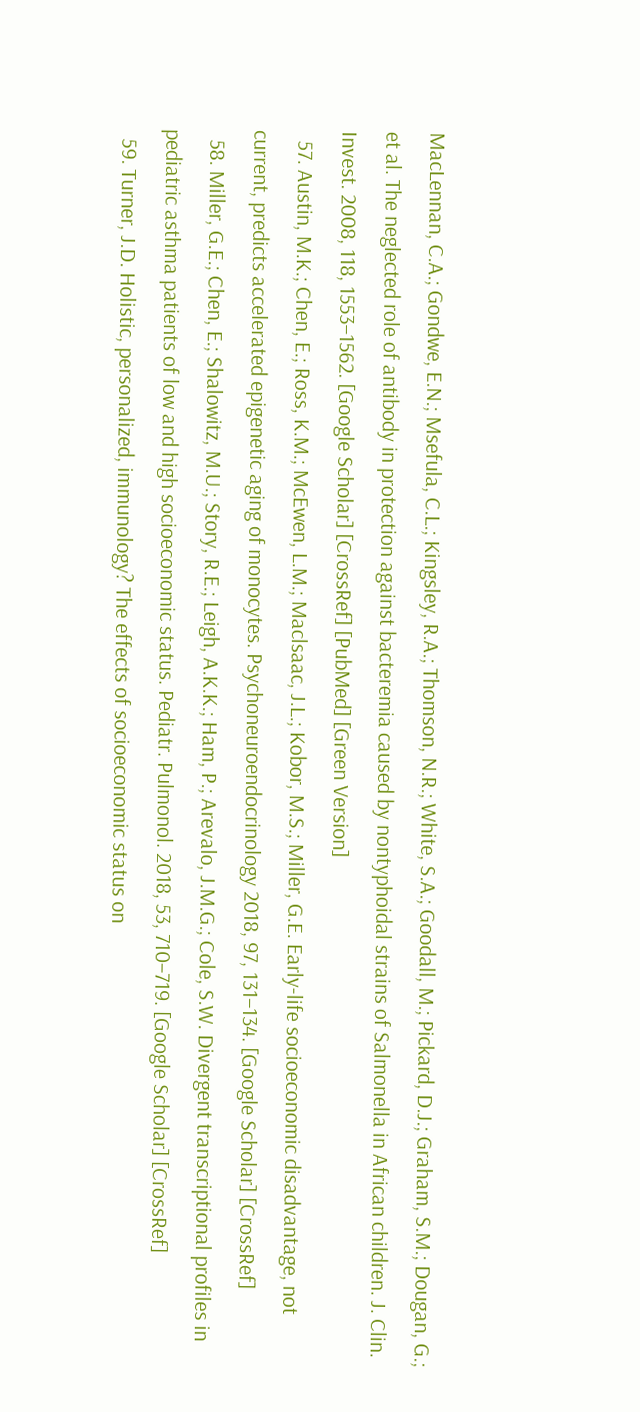MacLennan, C.A.; Gondwe, E.N.; Msefula, C.L.; Kingsley, R.A.; Thomson, N.R.; White, S.A.; Goodall, M.; Pickard, D.J.; Graham, S.M.; Dougan, G.; et al. The neglected role of antibody in protection against bacteremia caused by nontyphoidal strains of Salmonella in African children. J. Clin. Invest. 2008, 118, 1553–1562. [Google Scholar] [CrossRef] [PubMed] [Green Version]
  57. Austin, M.K.; Chen, E.; Ross, K.M.; McEwen, L.M.; Maclsaac, J.L.; Kobor, M.S.; Miller, G.E. Early-life socioeconomic disadvantage, not current, predicts accelerated epigenetic aging of monocytes. Psychoneuroendocrinology 2018, 97, 131–134. [Google Scholar] [CrossRef]
  58. Miller, G.E.; Chen, E.; Shalowitz, M.U.; Story, R.E.; Leigh, A.K.K.; Ham, P.; Arevalo, J.M.G.; Cole, S.W. Divergent transcriptional profiles in pediatric asthma patients of low and high socioeconomic status. Pediatr. Pulmonol. 2018, 53, 710–719. [Google Scholar] [CrossRef]
  59. Turner, J.D. Holistic, personalized, immunology? The effects of socioeconomic status on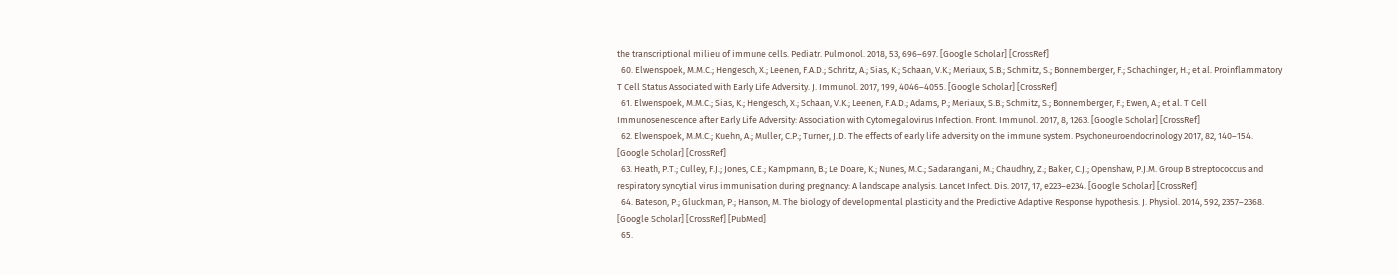the transcriptional milieu of immune cells. Pediatr. Pulmonol. 2018, 53, 696–697. [Google Scholar] [CrossRef]
  60. Elwenspoek, M.M.C.; Hengesch, X.; Leenen, F.A.D.; Schritz, A.; Sias, K.; Schaan, V.K.; Meriaux, S.B.; Schmitz, S.; Bonnemberger, F.; Schachinger, H.; et al. Proinflammatory T Cell Status Associated with Early Life Adversity. J. Immunol. 2017, 199, 4046–4055. [Google Scholar] [CrossRef]
  61. Elwenspoek, M.M.C.; Sias, K.; Hengesch, X.; Schaan, V.K.; Leenen, F.A.D.; Adams, P.; Meriaux, S.B.; Schmitz, S.; Bonnemberger, F.; Ewen, A.; et al. T Cell Immunosenescence after Early Life Adversity: Association with Cytomegalovirus Infection. Front. Immunol. 2017, 8, 1263. [Google Scholar] [CrossRef]
  62. Elwenspoek, M.M.C.; Kuehn, A.; Muller, C.P.; Turner, J.D. The effects of early life adversity on the immune system. Psychoneuroendocrinology 2017, 82, 140–154. [Google Scholar] [CrossRef]
  63. Heath, P.T.; Culley, F.J.; Jones, C.E.; Kampmann, B.; Le Doare, K.; Nunes, M.C.; Sadarangani, M.; Chaudhry, Z.; Baker, C.J.; Openshaw, P.J.M. Group B streptococcus and respiratory syncytial virus immunisation during pregnancy: A landscape analysis. Lancet Infect. Dis. 2017, 17, e223–e234. [Google Scholar] [CrossRef]
  64. Bateson, P.; Gluckman, P.; Hanson, M. The biology of developmental plasticity and the Predictive Adaptive Response hypothesis. J. Physiol. 2014, 592, 2357–2368. [Google Scholar] [CrossRef] [PubMed]
  65.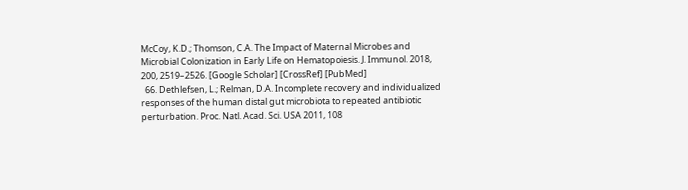McCoy, K.D.; Thomson, C.A. The Impact of Maternal Microbes and Microbial Colonization in Early Life on Hematopoiesis. J. Immunol. 2018, 200, 2519–2526. [Google Scholar] [CrossRef] [PubMed]
  66. Dethlefsen, L.; Relman, D.A. Incomplete recovery and individualized responses of the human distal gut microbiota to repeated antibiotic perturbation. Proc. Natl. Acad. Sci. USA 2011, 108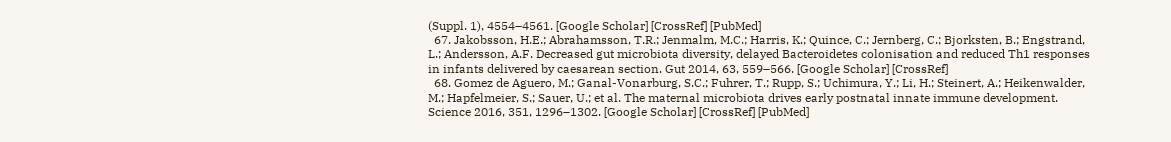(Suppl. 1), 4554–4561. [Google Scholar] [CrossRef] [PubMed]
  67. Jakobsson, H.E.; Abrahamsson, T.R.; Jenmalm, M.C.; Harris, K.; Quince, C.; Jernberg, C.; Bjorksten, B.; Engstrand, L.; Andersson, A.F. Decreased gut microbiota diversity, delayed Bacteroidetes colonisation and reduced Th1 responses in infants delivered by caesarean section. Gut 2014, 63, 559–566. [Google Scholar] [CrossRef]
  68. Gomez de Aguero, M.; Ganal-Vonarburg, S.C.; Fuhrer, T.; Rupp, S.; Uchimura, Y.; Li, H.; Steinert, A.; Heikenwalder, M.; Hapfelmeier, S.; Sauer, U.; et al. The maternal microbiota drives early postnatal innate immune development. Science 2016, 351, 1296–1302. [Google Scholar] [CrossRef] [PubMed]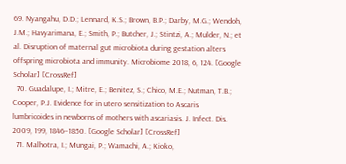69. Nyangahu, D.D.; Lennard, K.S.; Brown, B.P.; Darby, M.G.; Wendoh, J.M.; Havyarimana, E.; Smith, P.; Butcher, J.; Stintzi, A.; Mulder, N.; et al. Disruption of maternal gut microbiota during gestation alters offspring microbiota and immunity. Microbiome 2018, 6, 124. [Google Scholar] [CrossRef]
  70. Guadalupe, I.; Mitre, E.; Benitez, S.; Chico, M.E.; Nutman, T.B.; Cooper, P.J. Evidence for in utero sensitization to Ascaris lumbricoides in newborns of mothers with ascariasis. J. Infect. Dis. 2009, 199, 1846–1850. [Google Scholar] [CrossRef]
  71. Malhotra, I.; Mungai, P.; Wamachi, A.; Kioko,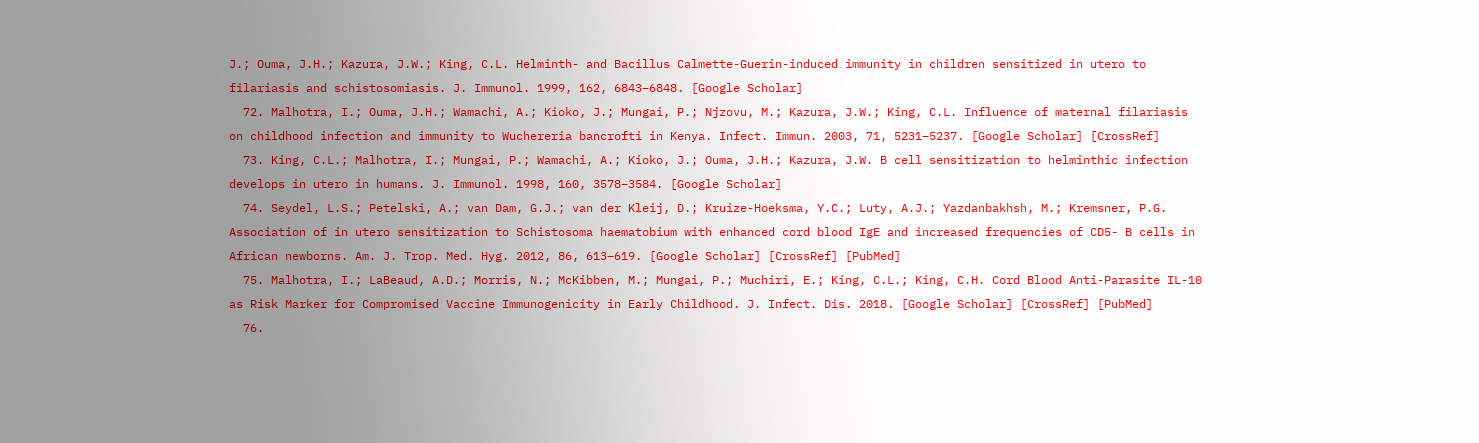J.; Ouma, J.H.; Kazura, J.W.; King, C.L. Helminth- and Bacillus Calmette-Guerin-induced immunity in children sensitized in utero to filariasis and schistosomiasis. J. Immunol. 1999, 162, 6843–6848. [Google Scholar]
  72. Malhotra, I.; Ouma, J.H.; Wamachi, A.; Kioko, J.; Mungai, P.; Njzovu, M.; Kazura, J.W.; King, C.L. Influence of maternal filariasis on childhood infection and immunity to Wuchereria bancrofti in Kenya. Infect. Immun. 2003, 71, 5231–5237. [Google Scholar] [CrossRef]
  73. King, C.L.; Malhotra, I.; Mungai, P.; Wamachi, A.; Kioko, J.; Ouma, J.H.; Kazura, J.W. B cell sensitization to helminthic infection develops in utero in humans. J. Immunol. 1998, 160, 3578–3584. [Google Scholar]
  74. Seydel, L.S.; Petelski, A.; van Dam, G.J.; van der Kleij, D.; Kruize-Hoeksma, Y.C.; Luty, A.J.; Yazdanbakhsh, M.; Kremsner, P.G. Association of in utero sensitization to Schistosoma haematobium with enhanced cord blood IgE and increased frequencies of CD5- B cells in African newborns. Am. J. Trop. Med. Hyg. 2012, 86, 613–619. [Google Scholar] [CrossRef] [PubMed]
  75. Malhotra, I.; LaBeaud, A.D.; Morris, N.; McKibben, M.; Mungai, P.; Muchiri, E.; King, C.L.; King, C.H. Cord Blood Anti-Parasite IL-10 as Risk Marker for Compromised Vaccine Immunogenicity in Early Childhood. J. Infect. Dis. 2018. [Google Scholar] [CrossRef] [PubMed]
  76.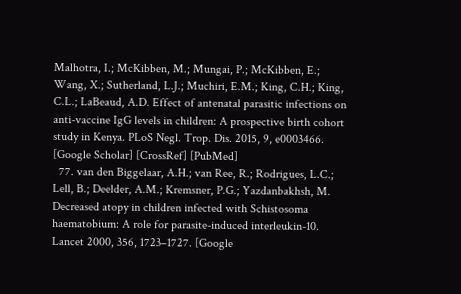Malhotra, I.; McKibben, M.; Mungai, P.; McKibben, E.; Wang, X.; Sutherland, L.J.; Muchiri, E.M.; King, C.H.; King, C.L.; LaBeaud, A.D. Effect of antenatal parasitic infections on anti-vaccine IgG levels in children: A prospective birth cohort study in Kenya. PLoS Negl. Trop. Dis. 2015, 9, e0003466. [Google Scholar] [CrossRef] [PubMed]
  77. van den Biggelaar, A.H.; van Ree, R.; Rodrigues, L.C.; Lell, B.; Deelder, A.M.; Kremsner, P.G.; Yazdanbakhsh, M. Decreased atopy in children infected with Schistosoma haematobium: A role for parasite-induced interleukin-10. Lancet 2000, 356, 1723–1727. [Google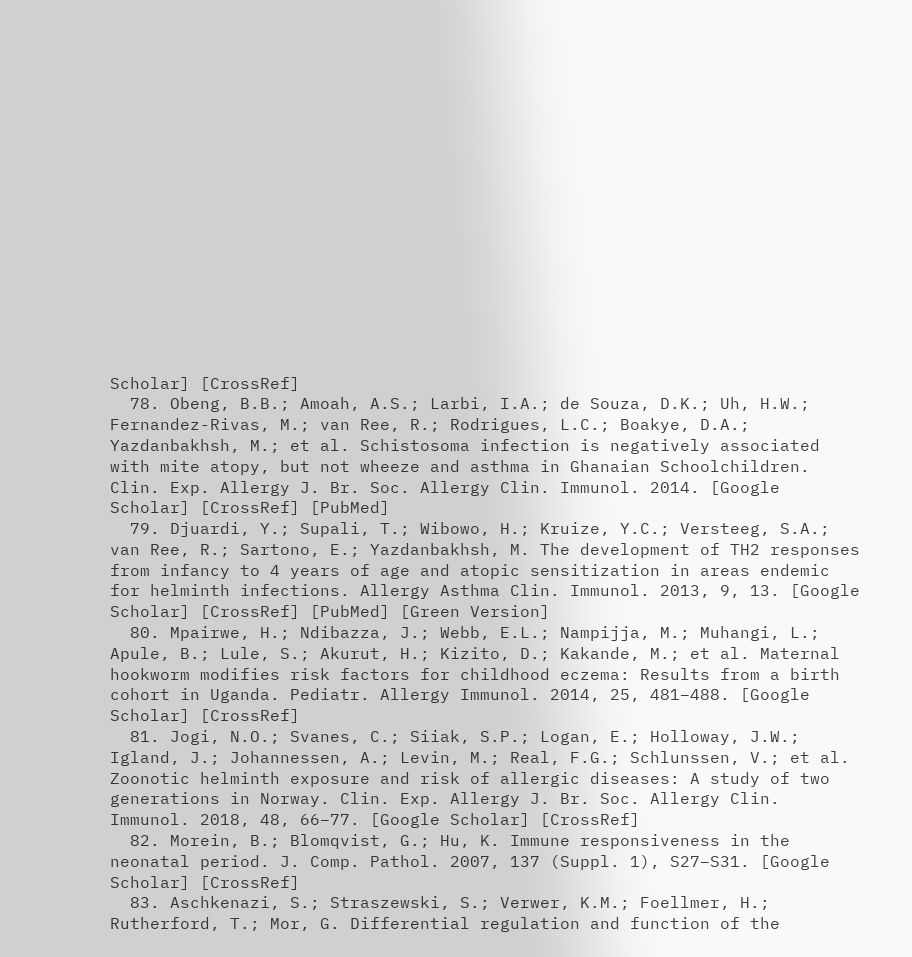Scholar] [CrossRef]
  78. Obeng, B.B.; Amoah, A.S.; Larbi, I.A.; de Souza, D.K.; Uh, H.W.; Fernandez-Rivas, M.; van Ree, R.; Rodrigues, L.C.; Boakye, D.A.; Yazdanbakhsh, M.; et al. Schistosoma infection is negatively associated with mite atopy, but not wheeze and asthma in Ghanaian Schoolchildren. Clin. Exp. Allergy J. Br. Soc. Allergy Clin. Immunol. 2014. [Google Scholar] [CrossRef] [PubMed]
  79. Djuardi, Y.; Supali, T.; Wibowo, H.; Kruize, Y.C.; Versteeg, S.A.; van Ree, R.; Sartono, E.; Yazdanbakhsh, M. The development of TH2 responses from infancy to 4 years of age and atopic sensitization in areas endemic for helminth infections. Allergy Asthma Clin. Immunol. 2013, 9, 13. [Google Scholar] [CrossRef] [PubMed] [Green Version]
  80. Mpairwe, H.; Ndibazza, J.; Webb, E.L.; Nampijja, M.; Muhangi, L.; Apule, B.; Lule, S.; Akurut, H.; Kizito, D.; Kakande, M.; et al. Maternal hookworm modifies risk factors for childhood eczema: Results from a birth cohort in Uganda. Pediatr. Allergy Immunol. 2014, 25, 481–488. [Google Scholar] [CrossRef]
  81. Jogi, N.O.; Svanes, C.; Siiak, S.P.; Logan, E.; Holloway, J.W.; Igland, J.; Johannessen, A.; Levin, M.; Real, F.G.; Schlunssen, V.; et al. Zoonotic helminth exposure and risk of allergic diseases: A study of two generations in Norway. Clin. Exp. Allergy J. Br. Soc. Allergy Clin. Immunol. 2018, 48, 66–77. [Google Scholar] [CrossRef]
  82. Morein, B.; Blomqvist, G.; Hu, K. Immune responsiveness in the neonatal period. J. Comp. Pathol. 2007, 137 (Suppl. 1), S27–S31. [Google Scholar] [CrossRef]
  83. Aschkenazi, S.; Straszewski, S.; Verwer, K.M.; Foellmer, H.; Rutherford, T.; Mor, G. Differential regulation and function of the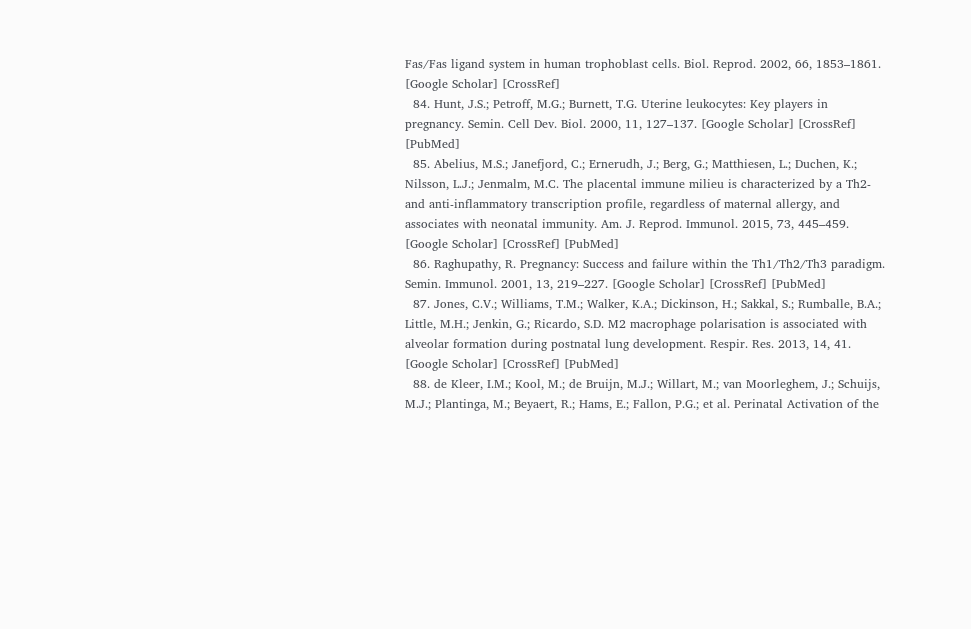Fas/Fas ligand system in human trophoblast cells. Biol. Reprod. 2002, 66, 1853–1861. [Google Scholar] [CrossRef]
  84. Hunt, J.S.; Petroff, M.G.; Burnett, T.G. Uterine leukocytes: Key players in pregnancy. Semin. Cell Dev. Biol. 2000, 11, 127–137. [Google Scholar] [CrossRef] [PubMed]
  85. Abelius, M.S.; Janefjord, C.; Ernerudh, J.; Berg, G.; Matthiesen, L.; Duchen, K.; Nilsson, L.J.; Jenmalm, M.C. The placental immune milieu is characterized by a Th2- and anti-inflammatory transcription profile, regardless of maternal allergy, and associates with neonatal immunity. Am. J. Reprod. Immunol. 2015, 73, 445–459. [Google Scholar] [CrossRef] [PubMed]
  86. Raghupathy, R. Pregnancy: Success and failure within the Th1/Th2/Th3 paradigm. Semin. Immunol. 2001, 13, 219–227. [Google Scholar] [CrossRef] [PubMed]
  87. Jones, C.V.; Williams, T.M.; Walker, K.A.; Dickinson, H.; Sakkal, S.; Rumballe, B.A.; Little, M.H.; Jenkin, G.; Ricardo, S.D. M2 macrophage polarisation is associated with alveolar formation during postnatal lung development. Respir. Res. 2013, 14, 41. [Google Scholar] [CrossRef] [PubMed]
  88. de Kleer, I.M.; Kool, M.; de Bruijn, M.J.; Willart, M.; van Moorleghem, J.; Schuijs, M.J.; Plantinga, M.; Beyaert, R.; Hams, E.; Fallon, P.G.; et al. Perinatal Activation of the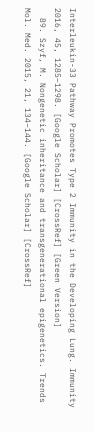Interleukin-33 Pathway Promotes Type 2 Immunity in the Developing Lung. Immunity 2016, 45, 1285–1298. [Google Scholar] [CrossRef] [Green Version]
  89. Szyf, M. Nongenetic inheritance and transgenerational epigenetics. Trends Mol. Med. 2015, 21, 134–144. [Google Scholar] [CrossRef]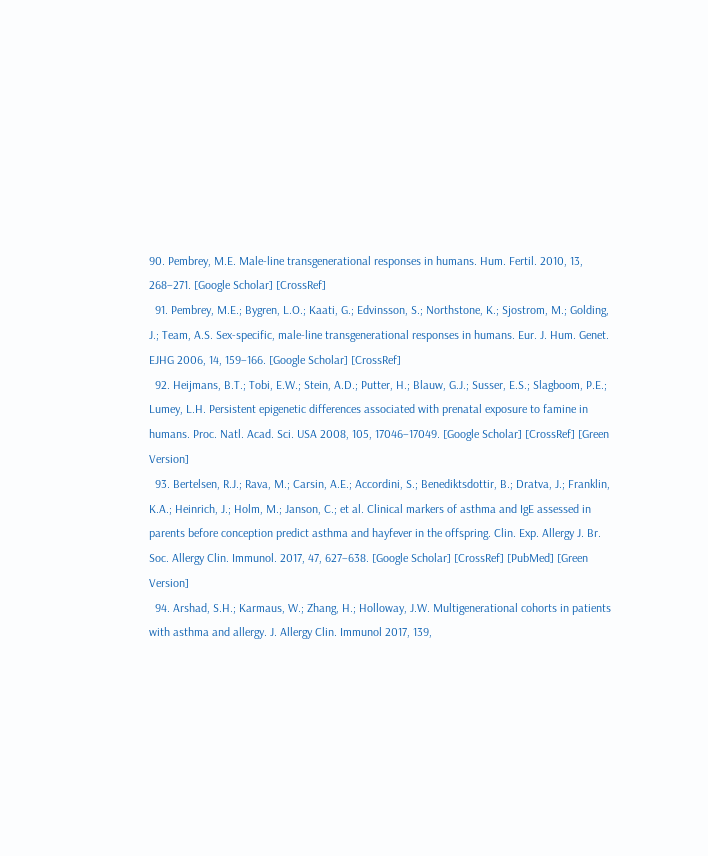90. Pembrey, M.E. Male-line transgenerational responses in humans. Hum. Fertil. 2010, 13, 268–271. [Google Scholar] [CrossRef]
  91. Pembrey, M.E.; Bygren, L.O.; Kaati, G.; Edvinsson, S.; Northstone, K.; Sjostrom, M.; Golding, J.; Team, A.S. Sex-specific, male-line transgenerational responses in humans. Eur. J. Hum. Genet. EJHG 2006, 14, 159–166. [Google Scholar] [CrossRef]
  92. Heijmans, B.T.; Tobi, E.W.; Stein, A.D.; Putter, H.; Blauw, G.J.; Susser, E.S.; Slagboom, P.E.; Lumey, L.H. Persistent epigenetic differences associated with prenatal exposure to famine in humans. Proc. Natl. Acad. Sci. USA 2008, 105, 17046–17049. [Google Scholar] [CrossRef] [Green Version]
  93. Bertelsen, R.J.; Rava, M.; Carsin, A.E.; Accordini, S.; Benediktsdottir, B.; Dratva, J.; Franklin, K.A.; Heinrich, J.; Holm, M.; Janson, C.; et al. Clinical markers of asthma and IgE assessed in parents before conception predict asthma and hayfever in the offspring. Clin. Exp. Allergy J. Br. Soc. Allergy Clin. Immunol. 2017, 47, 627–638. [Google Scholar] [CrossRef] [PubMed] [Green Version]
  94. Arshad, S.H.; Karmaus, W.; Zhang, H.; Holloway, J.W. Multigenerational cohorts in patients with asthma and allergy. J. Allergy Clin. Immunol 2017, 139,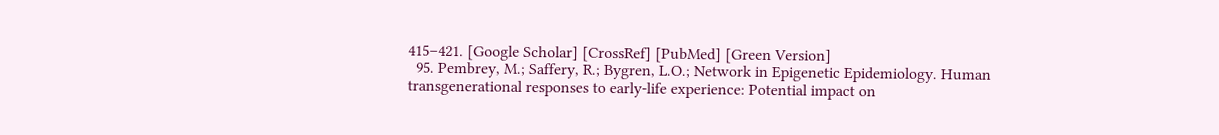415–421. [Google Scholar] [CrossRef] [PubMed] [Green Version]
  95. Pembrey, M.; Saffery, R.; Bygren, L.O.; Network in Epigenetic Epidemiology. Human transgenerational responses to early-life experience: Potential impact on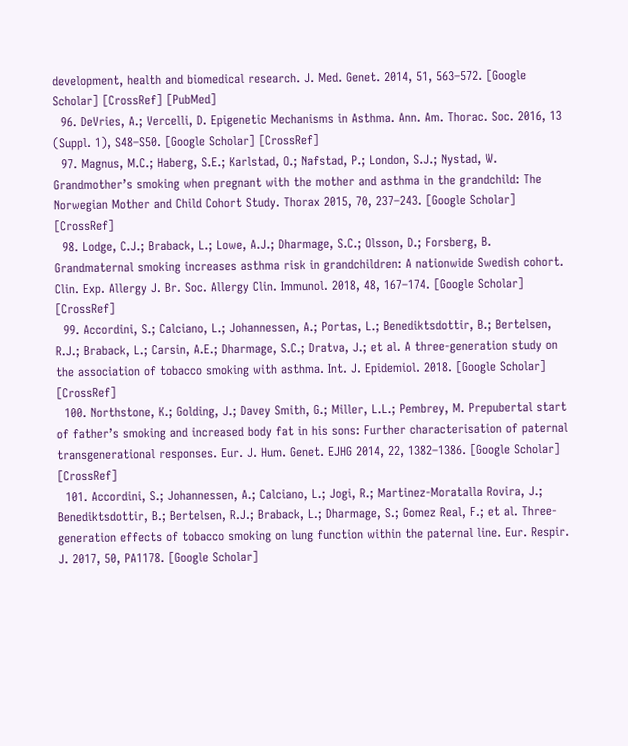development, health and biomedical research. J. Med. Genet. 2014, 51, 563–572. [Google Scholar] [CrossRef] [PubMed]
  96. DeVries, A.; Vercelli, D. Epigenetic Mechanisms in Asthma. Ann. Am. Thorac. Soc. 2016, 13 (Suppl. 1), S48–S50. [Google Scholar] [CrossRef]
  97. Magnus, M.C.; Haberg, S.E.; Karlstad, O.; Nafstad, P.; London, S.J.; Nystad, W. Grandmother’s smoking when pregnant with the mother and asthma in the grandchild: The Norwegian Mother and Child Cohort Study. Thorax 2015, 70, 237–243. [Google Scholar] [CrossRef]
  98. Lodge, C.J.; Braback, L.; Lowe, A.J.; Dharmage, S.C.; Olsson, D.; Forsberg, B. Grandmaternal smoking increases asthma risk in grandchildren: A nationwide Swedish cohort. Clin. Exp. Allergy J. Br. Soc. Allergy Clin. Immunol. 2018, 48, 167–174. [Google Scholar] [CrossRef]
  99. Accordini, S.; Calciano, L.; Johannessen, A.; Portas, L.; Benediktsdottir, B.; Bertelsen, R.J.; Braback, L.; Carsin, A.E.; Dharmage, S.C.; Dratva, J.; et al. A three-generation study on the association of tobacco smoking with asthma. Int. J. Epidemiol. 2018. [Google Scholar] [CrossRef]
  100. Northstone, K.; Golding, J.; Davey Smith, G.; Miller, L.L.; Pembrey, M. Prepubertal start of father’s smoking and increased body fat in his sons: Further characterisation of paternal transgenerational responses. Eur. J. Hum. Genet. EJHG 2014, 22, 1382–1386. [Google Scholar] [CrossRef]
  101. Accordini, S.; Johannessen, A.; Calciano, L.; Jogi, R.; Martinez-Moratalla Rovira, J.; Benediktsdottir, B.; Bertelsen, R.J.; Braback, L.; Dharmage, S.; Gomez Real, F.; et al. Three-generation effects of tobacco smoking on lung function within the paternal line. Eur. Respir. J. 2017, 50, PA1178. [Google Scholar]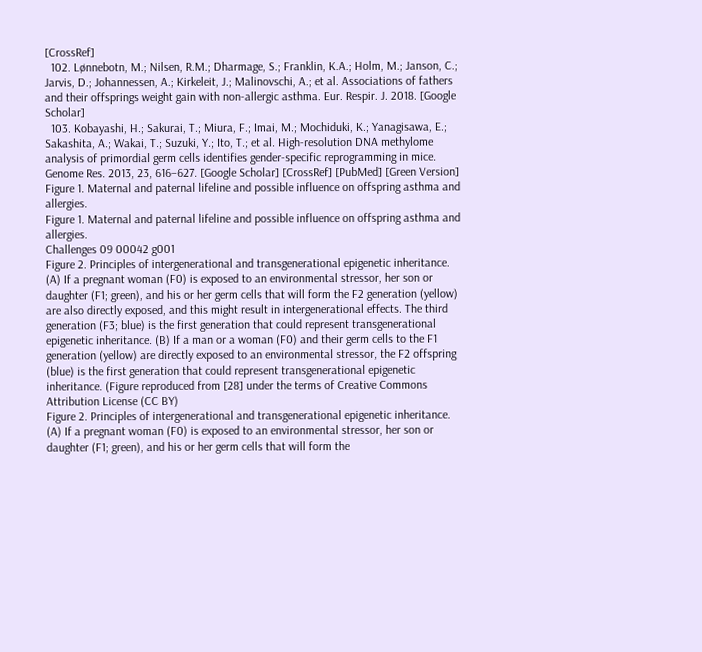[CrossRef]
  102. Lønnebotn, M.; Nilsen, R.M.; Dharmage, S.; Franklin, K.A.; Holm, M.; Janson, C.; Jarvis, D.; Johannessen, A.; Kirkeleit, J.; Malinovschi, A.; et al. Associations of fathers and their offsprings weight gain with non-allergic asthma. Eur. Respir. J. 2018. [Google Scholar]
  103. Kobayashi, H.; Sakurai, T.; Miura, F.; Imai, M.; Mochiduki, K.; Yanagisawa, E.; Sakashita, A.; Wakai, T.; Suzuki, Y.; Ito, T.; et al. High-resolution DNA methylome analysis of primordial germ cells identifies gender-specific reprogramming in mice. Genome Res. 2013, 23, 616–627. [Google Scholar] [CrossRef] [PubMed] [Green Version]
Figure 1. Maternal and paternal lifeline and possible influence on offspring asthma and allergies.
Figure 1. Maternal and paternal lifeline and possible influence on offspring asthma and allergies.
Challenges 09 00042 g001
Figure 2. Principles of intergenerational and transgenerational epigenetic inheritance. (A) If a pregnant woman (F0) is exposed to an environmental stressor, her son or daughter (F1; green), and his or her germ cells that will form the F2 generation (yellow) are also directly exposed, and this might result in intergenerational effects. The third generation (F3; blue) is the first generation that could represent transgenerational epigenetic inheritance. (B) If a man or a woman (F0) and their germ cells to the F1 generation (yellow) are directly exposed to an environmental stressor, the F2 offspring (blue) is the first generation that could represent transgenerational epigenetic inheritance. (Figure reproduced from [28] under the terms of Creative Commons Attribution License (CC BY)
Figure 2. Principles of intergenerational and transgenerational epigenetic inheritance. (A) If a pregnant woman (F0) is exposed to an environmental stressor, her son or daughter (F1; green), and his or her germ cells that will form the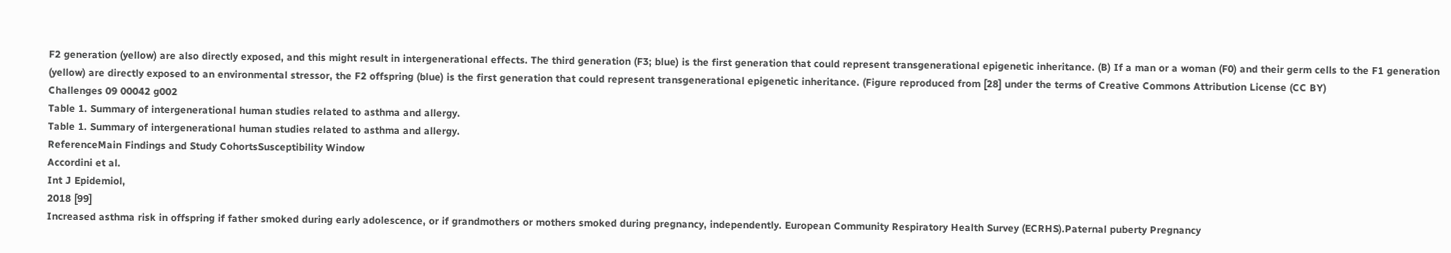F2 generation (yellow) are also directly exposed, and this might result in intergenerational effects. The third generation (F3; blue) is the first generation that could represent transgenerational epigenetic inheritance. (B) If a man or a woman (F0) and their germ cells to the F1 generation (yellow) are directly exposed to an environmental stressor, the F2 offspring (blue) is the first generation that could represent transgenerational epigenetic inheritance. (Figure reproduced from [28] under the terms of Creative Commons Attribution License (CC BY)
Challenges 09 00042 g002
Table 1. Summary of intergenerational human studies related to asthma and allergy.
Table 1. Summary of intergenerational human studies related to asthma and allergy.
ReferenceMain Findings and Study CohortsSusceptibility Window
Accordini et al.
Int J Epidemiol,
2018 [99]
Increased asthma risk in offspring if father smoked during early adolescence, or if grandmothers or mothers smoked during pregnancy, independently. European Community Respiratory Health Survey (ECRHS).Paternal puberty Pregnancy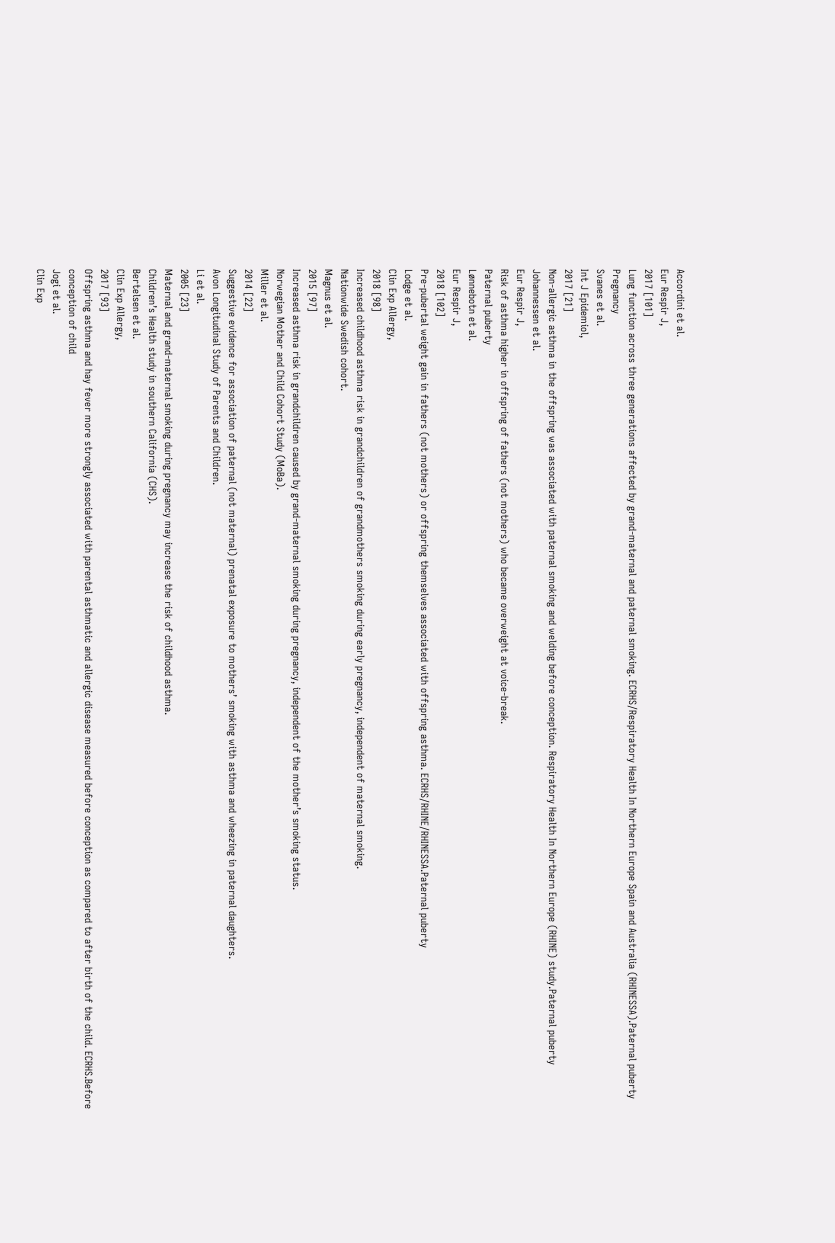Accordini et al.
Eur Respir J,
2017 [101]
Lung function across three generations affected by grand-maternal and paternal smoking. ECRHS/Respiratory Health In Northern Europe Spain and Australia (RHINESSA).Paternal puberty Pregnancy
Svanes et al.
Int J Epidemiol,
2017 [21]
Non-allergic asthma in the offspring was associated with paternal smoking and welding before conception. Respiratory Health In Northern Europe (RHINE) study.Paternal puberty
Johannessen et al.
Eur Respir J,
Risk of asthma higher in offspring of fathers (not mothers) who became overweight at voice-break.
Paternal puberty
Lønnebotn et al.
Eur Respir J,
2018 [102]
Pre-pubertal weight gain in fathers (not mothers) or offspring themselves associated with offspring asthma. ECRHS/RHINE/RHINESSA.Paternal puberty
Lodge et al.
Clin Exp Allergy,
2018 [98]
Increased childhood asthma risk in grandchildren of grandmothers smoking during early pregnancy, independent of maternal smoking.
Nationwide Swedish cohort.
Magnus et al.
2015 [97]
Increased asthma risk in grandchildren caused by grand-maternal smoking during pregnancy, independent of the mother’s smoking status.
Norwegian Mother and Child Cohort Study (MoBa).
Miller et al.
2014 [22]
Suggestive evidence for association of paternal (not maternal) prenatal exposure to mothers’ smoking with asthma and wheezing in paternal daughters.
Avon Longitudinal Study of Parents and Children.
Li et al.
2005 [23]
Maternal and grand-maternal smoking during pregnancy may increase the risk of childhood asthma.
Children’s Health study in southern California (CHS).
Bertelsen et al.
Clin Exp Allergy,
2017 [93]
Offspring asthma and hay fever more strongly associated with parental asthmatic and allergic disease measured before conception as compared to after birth of the child. ECRHS.Before conception of child
Jogi et al.
Clin Exp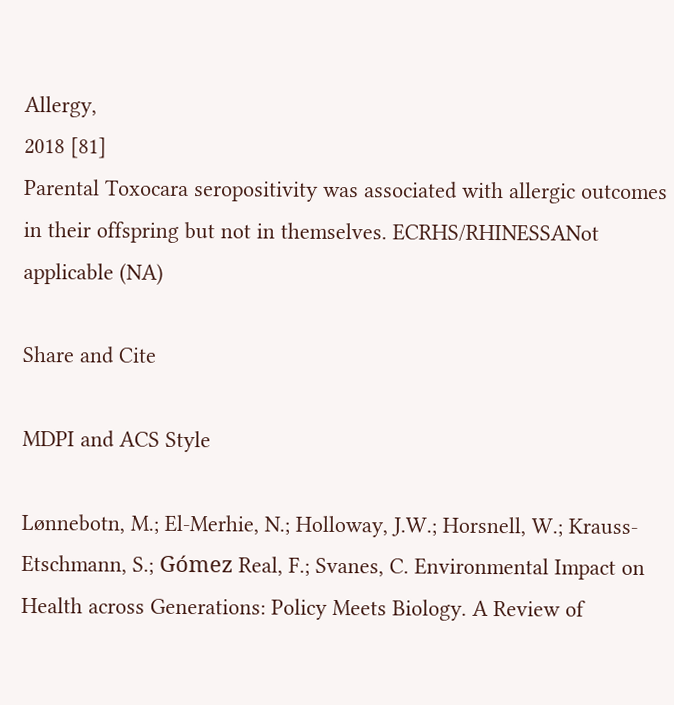Allergy,
2018 [81]
Parental Toxocara seropositivity was associated with allergic outcomes in their offspring but not in themselves. ECRHS/RHINESSANot applicable (NA)

Share and Cite

MDPI and ACS Style

Lønnebotn, M.; El-Merhie, N.; Holloway, J.W.; Horsnell, W.; Krauss-Etschmann, S.; Gómez Real, F.; Svanes, C. Environmental Impact on Health across Generations: Policy Meets Biology. A Review of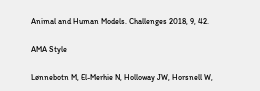Animal and Human Models. Challenges 2018, 9, 42.

AMA Style

Lønnebotn M, El-Merhie N, Holloway JW, Horsnell W,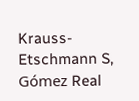Krauss-Etschmann S, Gómez Real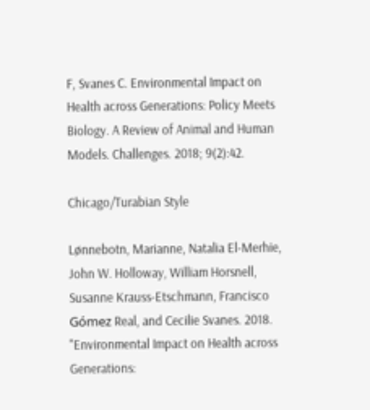F, Svanes C. Environmental Impact on Health across Generations: Policy Meets Biology. A Review of Animal and Human Models. Challenges. 2018; 9(2):42.

Chicago/Turabian Style

Lønnebotn, Marianne, Natalia El-Merhie, John W. Holloway, William Horsnell, Susanne Krauss-Etschmann, Francisco Gómez Real, and Cecilie Svanes. 2018. "Environmental Impact on Health across Generations: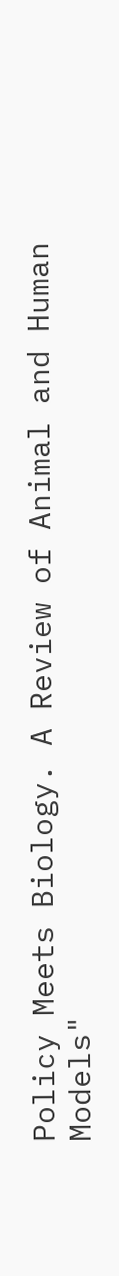Policy Meets Biology. A Review of Animal and Human Models"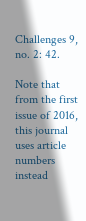Challenges 9, no. 2: 42.

Note that from the first issue of 2016, this journal uses article numbers instead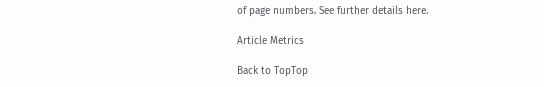of page numbers. See further details here.

Article Metrics

Back to TopTop